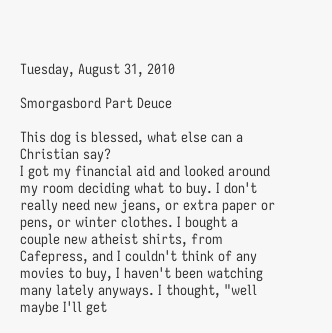Tuesday, August 31, 2010

Smorgasbord Part Deuce

This dog is blessed, what else can a Christian say?
I got my financial aid and looked around my room deciding what to buy. I don't really need new jeans, or extra paper or pens, or winter clothes. I bought a couple new atheist shirts, from Cafepress, and I couldn't think of any movies to buy, I haven't been watching many lately anyways. I thought, "well maybe I'll get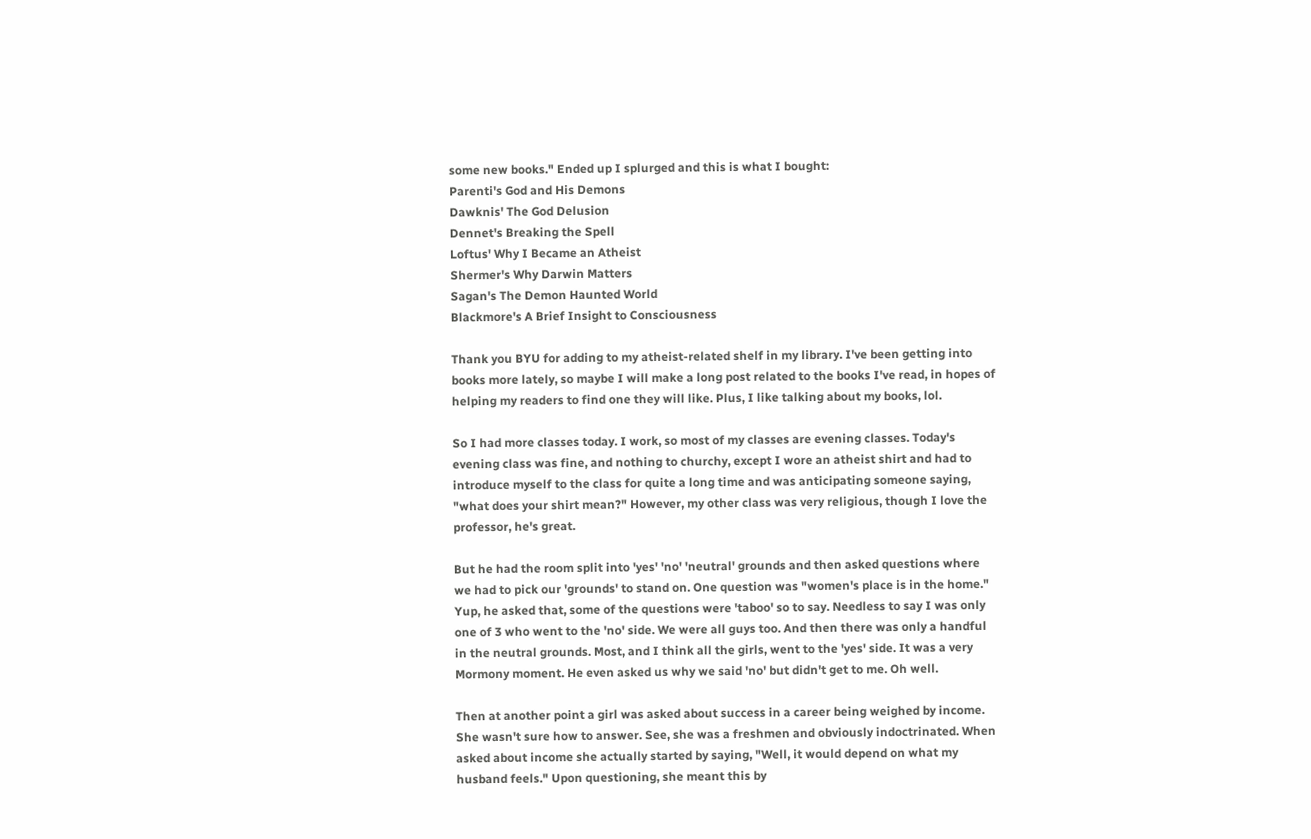some new books." Ended up I splurged and this is what I bought:
Parenti's God and His Demons
Dawknis' The God Delusion
Dennet's Breaking the Spell
Loftus' Why I Became an Atheist
Shermer's Why Darwin Matters
Sagan's The Demon Haunted World
Blackmore's A Brief Insight to Consciousness

Thank you BYU for adding to my atheist-related shelf in my library. I've been getting into books more lately, so maybe I will make a long post related to the books I've read, in hopes of helping my readers to find one they will like. Plus, I like talking about my books, lol.

So I had more classes today. I work, so most of my classes are evening classes. Today's evening class was fine, and nothing to churchy, except I wore an atheist shirt and had to introduce myself to the class for quite a long time and was anticipating someone saying, "what does your shirt mean?" However, my other class was very religious, though I love the professor, he's great.

But he had the room split into 'yes' 'no' 'neutral' grounds and then asked questions where we had to pick our 'grounds' to stand on. One question was "women's place is in the home." Yup, he asked that, some of the questions were 'taboo' so to say. Needless to say I was only one of 3 who went to the 'no' side. We were all guys too. And then there was only a handful in the neutral grounds. Most, and I think all the girls, went to the 'yes' side. It was a very Mormony moment. He even asked us why we said 'no' but didn't get to me. Oh well.

Then at another point a girl was asked about success in a career being weighed by income. She wasn't sure how to answer. See, she was a freshmen and obviously indoctrinated. When asked about income she actually started by saying, "Well, it would depend on what my husband feels." Upon questioning, she meant this by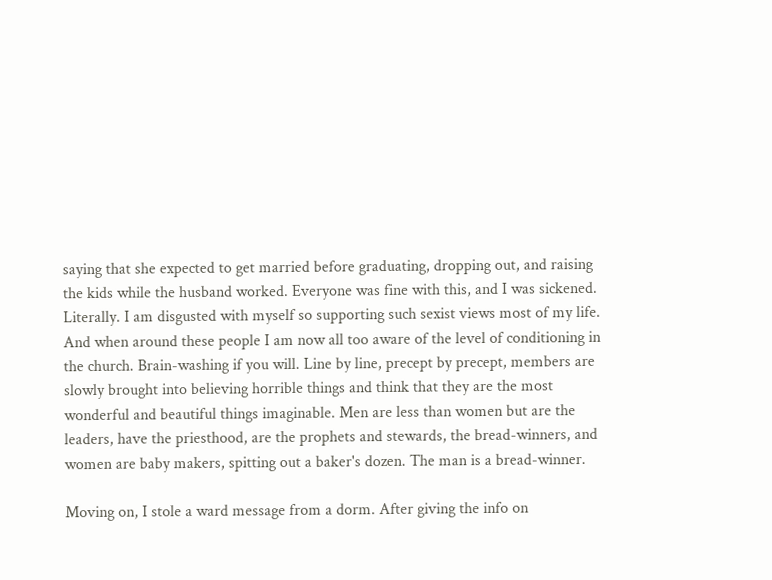saying that she expected to get married before graduating, dropping out, and raising the kids while the husband worked. Everyone was fine with this, and I was sickened. Literally. I am disgusted with myself so supporting such sexist views most of my life. And when around these people I am now all too aware of the level of conditioning in the church. Brain-washing if you will. Line by line, precept by precept, members are slowly brought into believing horrible things and think that they are the most wonderful and beautiful things imaginable. Men are less than women but are the leaders, have the priesthood, are the prophets and stewards, the bread-winners, and women are baby makers, spitting out a baker's dozen. The man is a bread-winner.

Moving on, I stole a ward message from a dorm. After giving the info on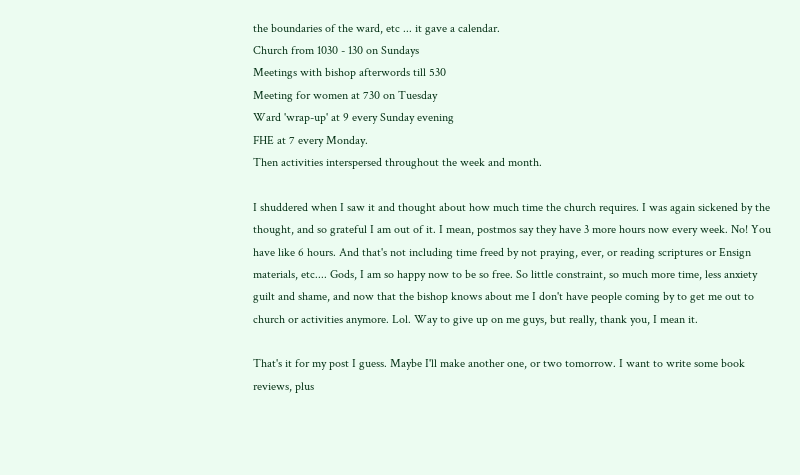the boundaries of the ward, etc ... it gave a calendar.
Church from 1030 - 130 on Sundays
Meetings with bishop afterwords till 530
Meeting for women at 730 on Tuesday
Ward 'wrap-up' at 9 every Sunday evening
FHE at 7 every Monday.
Then activities interspersed throughout the week and month.

I shuddered when I saw it and thought about how much time the church requires. I was again sickened by the thought, and so grateful I am out of it. I mean, postmos say they have 3 more hours now every week. No! You have like 6 hours. And that's not including time freed by not praying, ever, or reading scriptures or Ensign materials, etc.... Gods, I am so happy now to be so free. So little constraint, so much more time, less anxiety guilt and shame, and now that the bishop knows about me I don't have people coming by to get me out to church or activities anymore. Lol. Way to give up on me guys, but really, thank you, I mean it.

That's it for my post I guess. Maybe I'll make another one, or two tomorrow. I want to write some book reviews, plus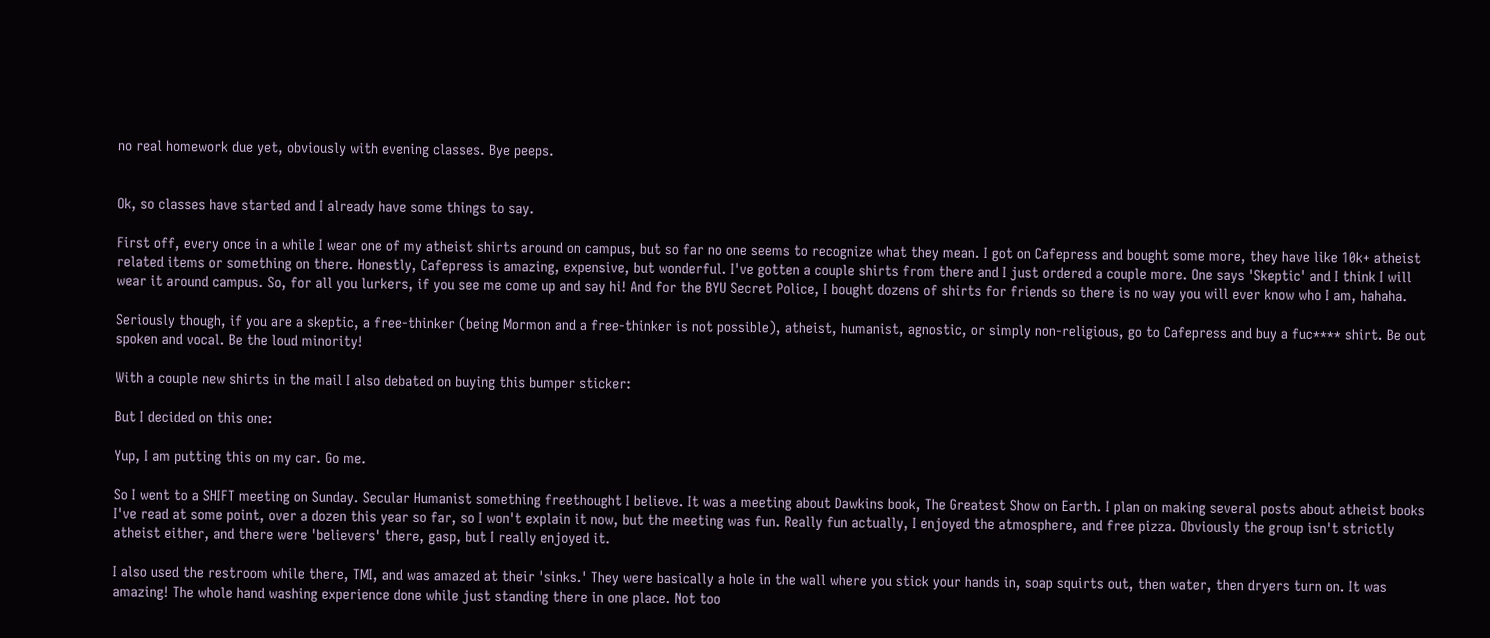no real homework due yet, obviously with evening classes. Bye peeps.


Ok, so classes have started and I already have some things to say.

First off, every once in a while I wear one of my atheist shirts around on campus, but so far no one seems to recognize what they mean. I got on Cafepress and bought some more, they have like 10k+ atheist related items or something on there. Honestly, Cafepress is amazing, expensive, but wonderful. I've gotten a couple shirts from there and I just ordered a couple more. One says 'Skeptic' and I think I will wear it around campus. So, for all you lurkers, if you see me come up and say hi! And for the BYU Secret Police, I bought dozens of shirts for friends so there is no way you will ever know who I am, hahaha.

Seriously though, if you are a skeptic, a free-thinker (being Mormon and a free-thinker is not possible), atheist, humanist, agnostic, or simply non-religious, go to Cafepress and buy a fuc**** shirt. Be out spoken and vocal. Be the loud minority!

With a couple new shirts in the mail I also debated on buying this bumper sticker:

But I decided on this one:

Yup, I am putting this on my car. Go me.

So I went to a SHIFT meeting on Sunday. Secular Humanist something freethought I believe. It was a meeting about Dawkins book, The Greatest Show on Earth. I plan on making several posts about atheist books I've read at some point, over a dozen this year so far, so I won't explain it now, but the meeting was fun. Really fun actually, I enjoyed the atmosphere, and free pizza. Obviously the group isn't strictly atheist either, and there were 'believers' there, gasp, but I really enjoyed it.

I also used the restroom while there, TMI, and was amazed at their 'sinks.' They were basically a hole in the wall where you stick your hands in, soap squirts out, then water, then dryers turn on. It was amazing! The whole hand washing experience done while just standing there in one place. Not too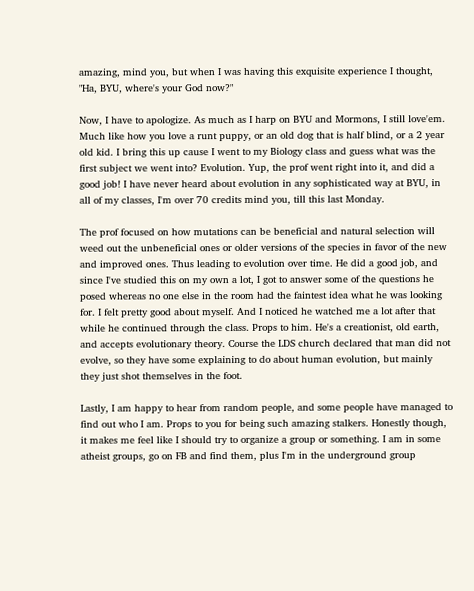amazing, mind you, but when I was having this exquisite experience I thought, "Ha, BYU, where's your God now?"

Now, I have to apologize. As much as I harp on BYU and Mormons, I still love'em. Much like how you love a runt puppy, or an old dog that is half blind, or a 2 year old kid. I bring this up cause I went to my Biology class and guess what was the first subject we went into? Evolution. Yup, the prof went right into it, and did a good job! I have never heard about evolution in any sophisticated way at BYU, in all of my classes, I'm over 70 credits mind you, till this last Monday.

The prof focused on how mutations can be beneficial and natural selection will weed out the unbeneficial ones or older versions of the species in favor of the new and improved ones. Thus leading to evolution over time. He did a good job, and since I've studied this on my own a lot, I got to answer some of the questions he posed whereas no one else in the room had the faintest idea what he was looking for. I felt pretty good about myself. And I noticed he watched me a lot after that while he continued through the class. Props to him. He's a creationist, old earth, and accepts evolutionary theory. Course the LDS church declared that man did not evolve, so they have some explaining to do about human evolution, but mainly they just shot themselves in the foot.

Lastly, I am happy to hear from random people, and some people have managed to find out who I am. Props to you for being such amazing stalkers. Honestly though, it makes me feel like I should try to organize a group or something. I am in some atheist groups, go on FB and find them, plus I'm in the underground group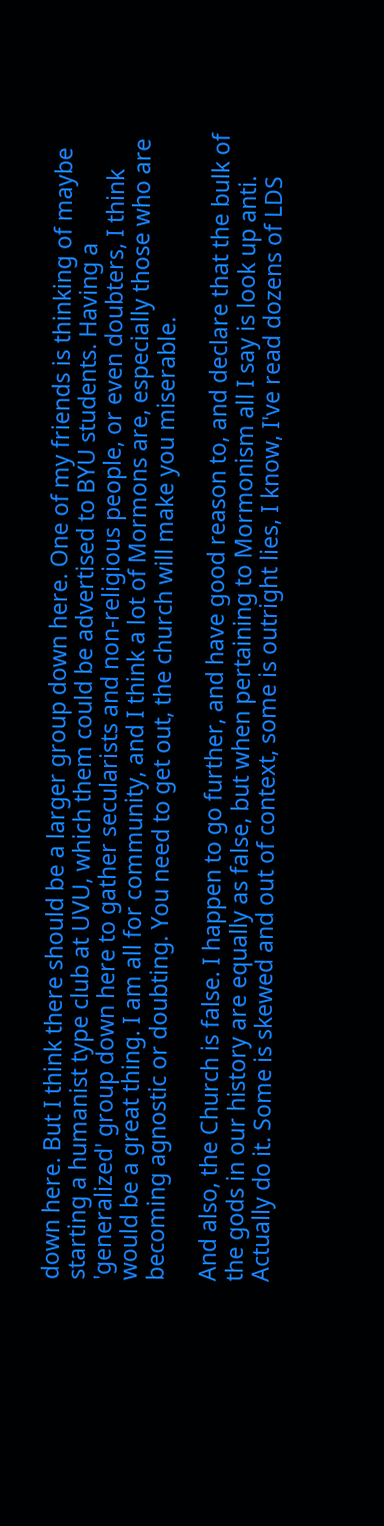down here. But I think there should be a larger group down here. One of my friends is thinking of maybe starting a humanist type club at UVU, which them could be advertised to BYU students. Having a 'generalized' group down here to gather secularists and non-religious people, or even doubters, I think would be a great thing. I am all for community, and I think a lot of Mormons are, especially those who are becoming agnostic or doubting. You need to get out, the church will make you miserable.

And also, the Church is false. I happen to go further, and have good reason to, and declare that the bulk of the gods in our history are equally as false, but when pertaining to Mormonism all I say is look up anti. Actually do it. Some is skewed and out of context, some is outright lies, I know, I've read dozens of LDS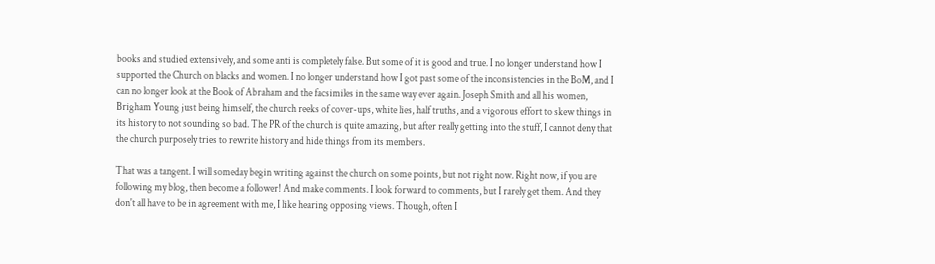books and studied extensively, and some anti is completely false. But some of it is good and true. I no longer understand how I supported the Church on blacks and women. I no longer understand how I got past some of the inconsistencies in the BoM, and I can no longer look at the Book of Abraham and the facsimiles in the same way ever again. Joseph Smith and all his women, Brigham Young just being himself, the church reeks of cover-ups, white lies, half truths, and a vigorous effort to skew things in its history to not sounding so bad. The PR of the church is quite amazing, but after really getting into the stuff, I cannot deny that the church purposely tries to rewrite history and hide things from its members.

That was a tangent. I will someday begin writing against the church on some points, but not right now. Right now, if you are following my blog, then become a follower! And make comments. I look forward to comments, but I rarely get them. And they don't all have to be in agreement with me, I like hearing opposing views. Though, often I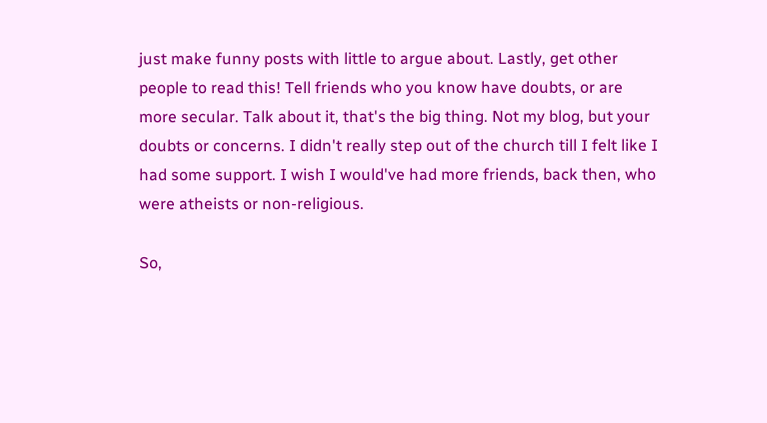just make funny posts with little to argue about. Lastly, get other people to read this! Tell friends who you know have doubts, or are more secular. Talk about it, that's the big thing. Not my blog, but your doubts or concerns. I didn't really step out of the church till I felt like I had some support. I wish I would've had more friends, back then, who were atheists or non-religious.

So,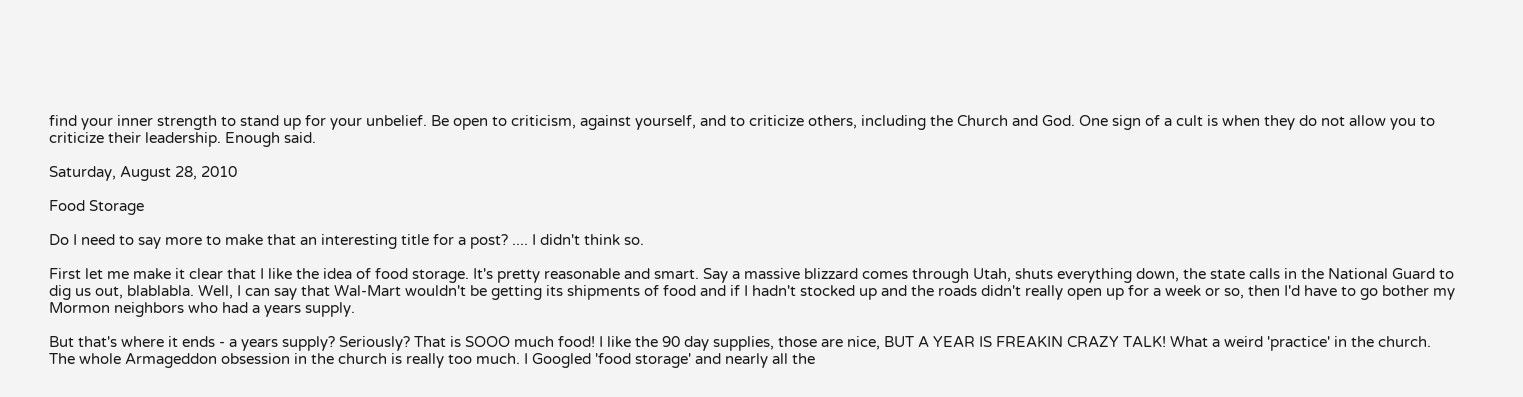find your inner strength to stand up for your unbelief. Be open to criticism, against yourself, and to criticize others, including the Church and God. One sign of a cult is when they do not allow you to criticize their leadership. Enough said.

Saturday, August 28, 2010

Food Storage

Do I need to say more to make that an interesting title for a post? .... I didn't think so.

First let me make it clear that I like the idea of food storage. It's pretty reasonable and smart. Say a massive blizzard comes through Utah, shuts everything down, the state calls in the National Guard to dig us out, blablabla. Well, I can say that Wal-Mart wouldn't be getting its shipments of food and if I hadn't stocked up and the roads didn't really open up for a week or so, then I'd have to go bother my Mormon neighbors who had a years supply.

But that's where it ends - a years supply? Seriously? That is SOOO much food! I like the 90 day supplies, those are nice, BUT A YEAR IS FREAKIN CRAZY TALK! What a weird 'practice' in the church. The whole Armageddon obsession in the church is really too much. I Googled 'food storage' and nearly all the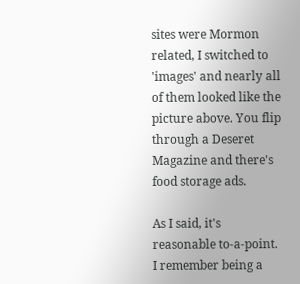sites were Mormon related, I switched to 'images' and nearly all of them looked like the picture above. You flip through a Deseret Magazine and there's food storage ads.

As I said, it's reasonable to-a-point. I remember being a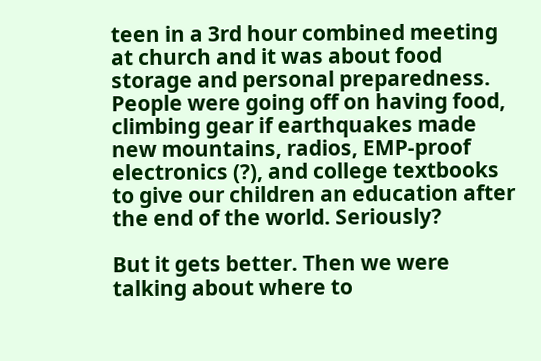teen in a 3rd hour combined meeting at church and it was about food storage and personal preparedness. People were going off on having food, climbing gear if earthquakes made new mountains, radios, EMP-proof electronics (?), and college textbooks to give our children an education after the end of the world. Seriously?

But it gets better. Then we were talking about where to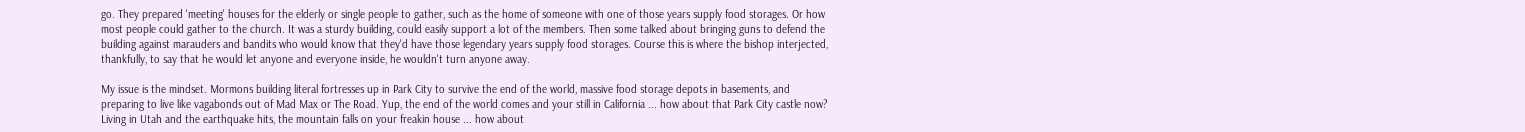go. They prepared 'meeting' houses for the elderly or single people to gather, such as the home of someone with one of those years supply food storages. Or how most people could gather to the church. It was a sturdy building, could easily support a lot of the members. Then some talked about bringing guns to defend the building against marauders and bandits who would know that they'd have those legendary years supply food storages. Course this is where the bishop interjected, thankfully, to say that he would let anyone and everyone inside, he wouldn't turn anyone away.

My issue is the mindset. Mormons building literal fortresses up in Park City to survive the end of the world, massive food storage depots in basements, and preparing to live like vagabonds out of Mad Max or The Road. Yup, the end of the world comes and your still in California ... how about that Park City castle now? Living in Utah and the earthquake hits, the mountain falls on your freakin house ... how about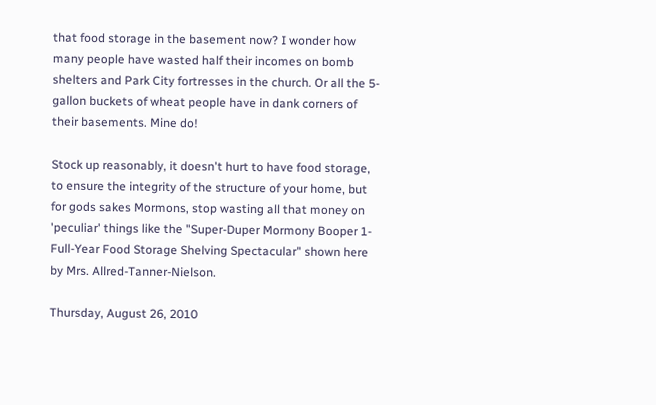that food storage in the basement now? I wonder how many people have wasted half their incomes on bomb shelters and Park City fortresses in the church. Or all the 5-gallon buckets of wheat people have in dank corners of their basements. Mine do!

Stock up reasonably, it doesn't hurt to have food storage, to ensure the integrity of the structure of your home, but for gods sakes Mormons, stop wasting all that money on 'peculiar' things like the "Super-Duper Mormony Booper 1-Full-Year Food Storage Shelving Spectacular" shown here by Mrs. Allred-Tanner-Nielson.

Thursday, August 26, 2010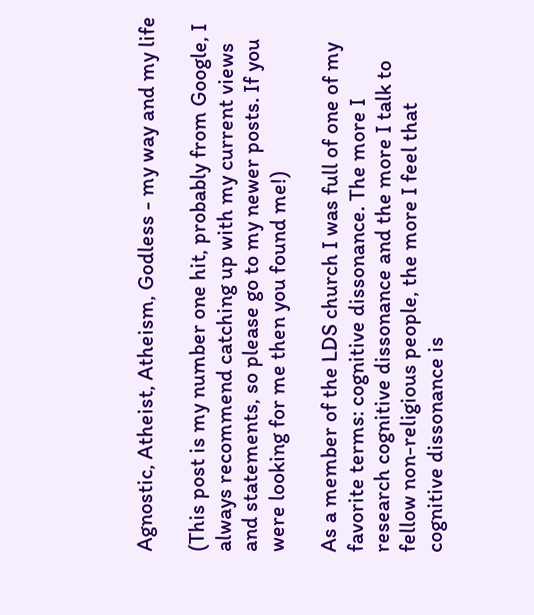Agnostic, Atheist, Atheism, Godless - my way and my life

(This post is my number one hit, probably from Google, I always recommend catching up with my current views and statements, so please go to my newer posts. If you were looking for me then you found me!)

As a member of the LDS church I was full of one of my favorite terms: cognitive dissonance. The more I research cognitive dissonance and the more I talk to fellow non-religious people, the more I feel that cognitive dissonance is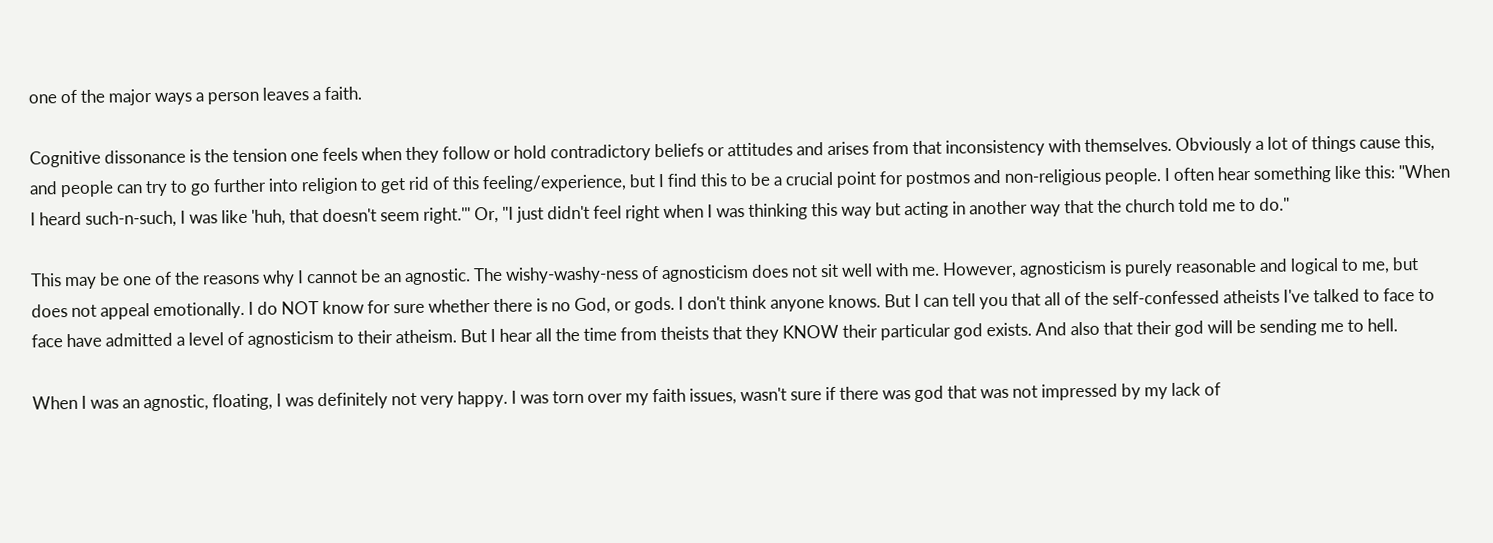one of the major ways a person leaves a faith.

Cognitive dissonance is the tension one feels when they follow or hold contradictory beliefs or attitudes and arises from that inconsistency with themselves. Obviously a lot of things cause this, and people can try to go further into religion to get rid of this feeling/experience, but I find this to be a crucial point for postmos and non-religious people. I often hear something like this: "When I heard such-n-such, I was like 'huh, that doesn't seem right.'" Or, "I just didn't feel right when I was thinking this way but acting in another way that the church told me to do."

This may be one of the reasons why I cannot be an agnostic. The wishy-washy-ness of agnosticism does not sit well with me. However, agnosticism is purely reasonable and logical to me, but does not appeal emotionally. I do NOT know for sure whether there is no God, or gods. I don't think anyone knows. But I can tell you that all of the self-confessed atheists I've talked to face to face have admitted a level of agnosticism to their atheism. But I hear all the time from theists that they KNOW their particular god exists. And also that their god will be sending me to hell.

When I was an agnostic, floating, I was definitely not very happy. I was torn over my faith issues, wasn't sure if there was god that was not impressed by my lack of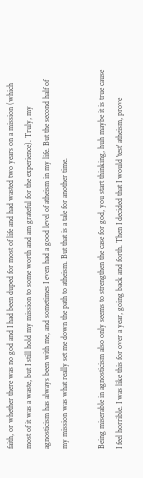faith, or whether there was no god and I had been duped for most of life and had wasted two years on a mission (which most of it was a waste, but I still hold my mission to some worth and am grateful for the experience). Truly, my agnosticism has always been with me, and sometimes I even had a good level of atheism in my life. But the second half of my mission was what really set me down the path to atheism. But that is a tale for another time.

Being miserable in agnosticism also only seems to strengthen the case for god, you start thinking, huh maybe it is true cause I feel horrible. I was like this for over a year, going back and forth. Then I decided that I would 'test' atheism, prove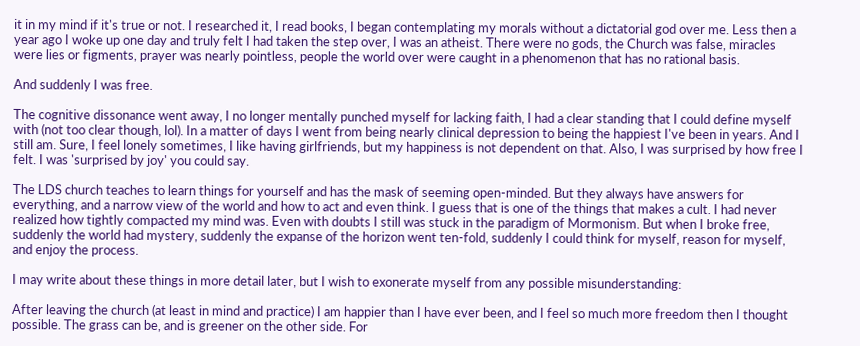it in my mind if it's true or not. I researched it, I read books, I began contemplating my morals without a dictatorial god over me. Less then a year ago I woke up one day and truly felt I had taken the step over, I was an atheist. There were no gods, the Church was false, miracles were lies or figments, prayer was nearly pointless, people the world over were caught in a phenomenon that has no rational basis.

And suddenly I was free.

The cognitive dissonance went away, I no longer mentally punched myself for lacking faith, I had a clear standing that I could define myself with (not too clear though, lol). In a matter of days I went from being nearly clinical depression to being the happiest I've been in years. And I still am. Sure, I feel lonely sometimes, I like having girlfriends, but my happiness is not dependent on that. Also, I was surprised by how free I felt. I was 'surprised by joy' you could say.

The LDS church teaches to learn things for yourself and has the mask of seeming open-minded. But they always have answers for everything, and a narrow view of the world and how to act and even think. I guess that is one of the things that makes a cult. I had never realized how tightly compacted my mind was. Even with doubts I still was stuck in the paradigm of Mormonism. But when I broke free, suddenly the world had mystery, suddenly the expanse of the horizon went ten-fold, suddenly I could think for myself, reason for myself, and enjoy the process.

I may write about these things in more detail later, but I wish to exonerate myself from any possible misunderstanding:

After leaving the church (at least in mind and practice) I am happier than I have ever been, and I feel so much more freedom then I thought possible. The grass can be, and is greener on the other side. For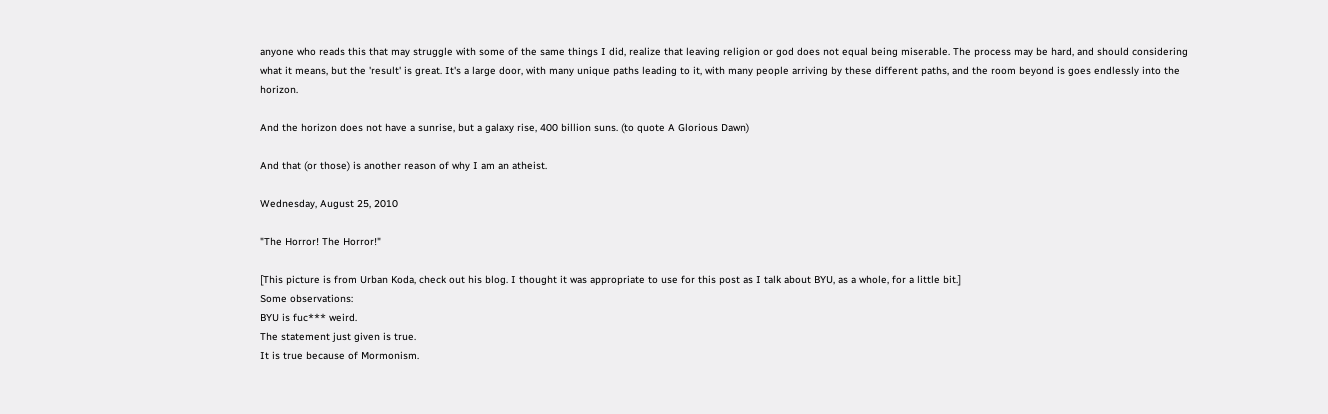anyone who reads this that may struggle with some of the same things I did, realize that leaving religion or god does not equal being miserable. The process may be hard, and should considering what it means, but the 'result' is great. It's a large door, with many unique paths leading to it, with many people arriving by these different paths, and the room beyond is goes endlessly into the horizon.

And the horizon does not have a sunrise, but a galaxy rise, 400 billion suns. (to quote A Glorious Dawn)

And that (or those) is another reason of why I am an atheist.

Wednesday, August 25, 2010

"The Horror! The Horror!"

[This picture is from Urban Koda, check out his blog. I thought it was appropriate to use for this post as I talk about BYU, as a whole, for a little bit.]
Some observations:
BYU is fuc*** weird.
The statement just given is true.
It is true because of Mormonism.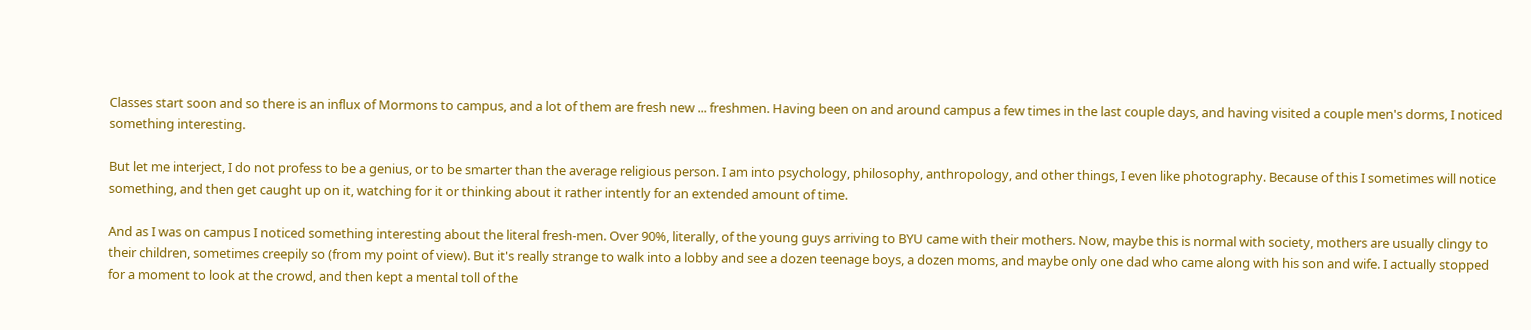Classes start soon and so there is an influx of Mormons to campus, and a lot of them are fresh new ... freshmen. Having been on and around campus a few times in the last couple days, and having visited a couple men's dorms, I noticed something interesting.

But let me interject, I do not profess to be a genius, or to be smarter than the average religious person. I am into psychology, philosophy, anthropology, and other things, I even like photography. Because of this I sometimes will notice something, and then get caught up on it, watching for it or thinking about it rather intently for an extended amount of time.

And as I was on campus I noticed something interesting about the literal fresh-men. Over 90%, literally, of the young guys arriving to BYU came with their mothers. Now, maybe this is normal with society, mothers are usually clingy to their children, sometimes creepily so (from my point of view). But it's really strange to walk into a lobby and see a dozen teenage boys, a dozen moms, and maybe only one dad who came along with his son and wife. I actually stopped for a moment to look at the crowd, and then kept a mental toll of the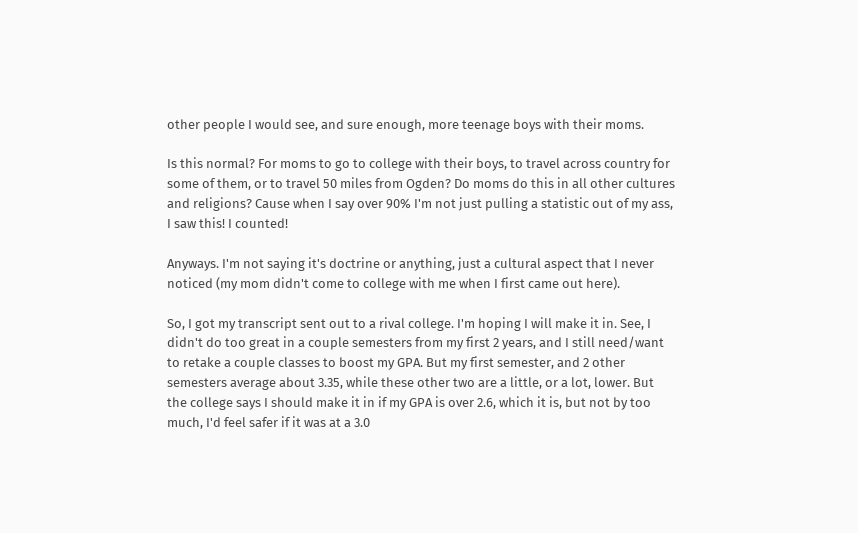other people I would see, and sure enough, more teenage boys with their moms.

Is this normal? For moms to go to college with their boys, to travel across country for some of them, or to travel 50 miles from Ogden? Do moms do this in all other cultures and religions? Cause when I say over 90% I'm not just pulling a statistic out of my ass, I saw this! I counted!

Anyways. I'm not saying it's doctrine or anything, just a cultural aspect that I never noticed (my mom didn't come to college with me when I first came out here).

So, I got my transcript sent out to a rival college. I'm hoping I will make it in. See, I didn't do too great in a couple semesters from my first 2 years, and I still need/want to retake a couple classes to boost my GPA. But my first semester, and 2 other semesters average about 3.35, while these other two are a little, or a lot, lower. But the college says I should make it in if my GPA is over 2.6, which it is, but not by too much, I'd feel safer if it was at a 3.0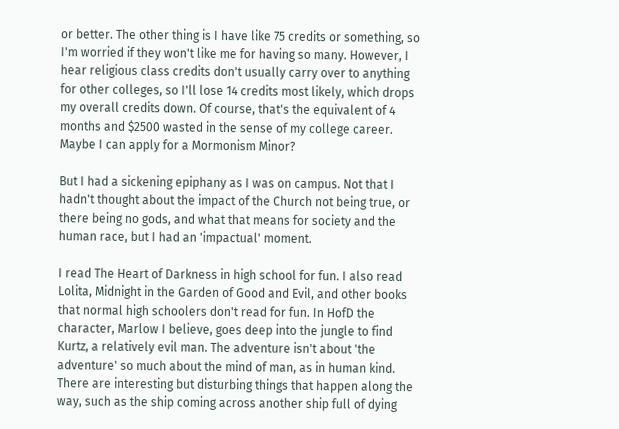or better. The other thing is I have like 75 credits or something, so I'm worried if they won't like me for having so many. However, I hear religious class credits don't usually carry over to anything for other colleges, so I'll lose 14 credits most likely, which drops my overall credits down. Of course, that's the equivalent of 4 months and $2500 wasted in the sense of my college career. Maybe I can apply for a Mormonism Minor?

But I had a sickening epiphany as I was on campus. Not that I hadn't thought about the impact of the Church not being true, or there being no gods, and what that means for society and the human race, but I had an 'impactual' moment.

I read The Heart of Darkness in high school for fun. I also read Lolita, Midnight in the Garden of Good and Evil, and other books that normal high schoolers don't read for fun. In HofD the character, Marlow I believe, goes deep into the jungle to find Kurtz, a relatively evil man. The adventure isn't about 'the adventure' so much about the mind of man, as in human kind. There are interesting but disturbing things that happen along the way, such as the ship coming across another ship full of dying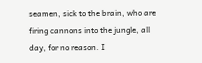seamen, sick to the brain, who are firing cannons into the jungle, all day, for no reason. I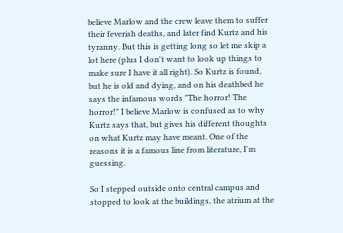believe Marlow and the crew leave them to suffer their feverish deaths, and later find Kurtz and his tyranny. But this is getting long so let me skip a lot here (plus I don't want to look up things to make sure I have it all right). So Kurtz is found, but he is old and dying, and on his deathbed he says the infamous words "The horror! The horror!" I believe Marlow is confused as to why Kurtz says that, but gives his different thoughts on what Kurtz may have meant. One of the reasons it is a famous line from literature, I'm guessing.

So I stepped outside onto central campus and stopped to look at the buildings, the atrium at the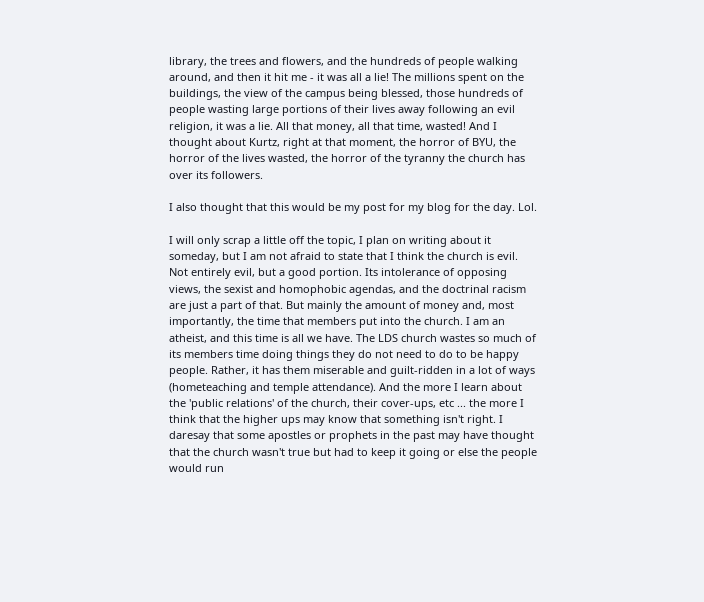library, the trees and flowers, and the hundreds of people walking around, and then it hit me - it was all a lie! The millions spent on the buildings, the view of the campus being blessed, those hundreds of people wasting large portions of their lives away following an evil religion, it was a lie. All that money, all that time, wasted! And I thought about Kurtz, right at that moment, the horror of BYU, the horror of the lives wasted, the horror of the tyranny the church has over its followers.

I also thought that this would be my post for my blog for the day. Lol.

I will only scrap a little off the topic, I plan on writing about it someday, but I am not afraid to state that I think the church is evil. Not entirely evil, but a good portion. Its intolerance of opposing views, the sexist and homophobic agendas, and the doctrinal racism are just a part of that. But mainly the amount of money and, most importantly, the time that members put into the church. I am an atheist, and this time is all we have. The LDS church wastes so much of its members time doing things they do not need to do to be happy people. Rather, it has them miserable and guilt-ridden in a lot of ways (hometeaching and temple attendance). And the more I learn about the 'public relations' of the church, their cover-ups, etc ... the more I think that the higher ups may know that something isn't right. I daresay that some apostles or prophets in the past may have thought that the church wasn't true but had to keep it going or else the people would run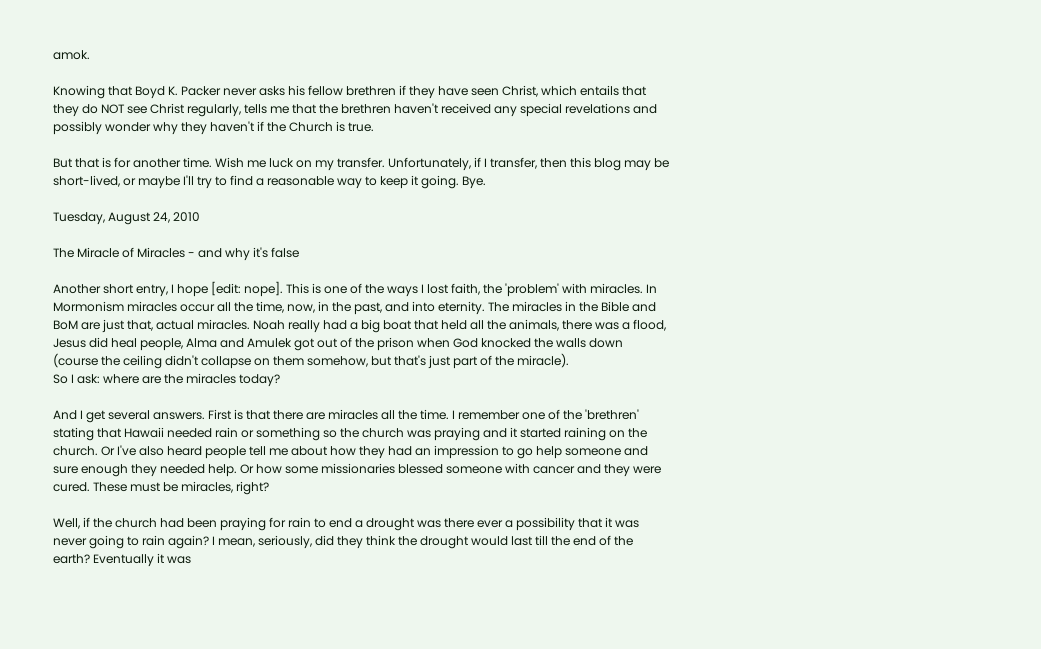amok.

Knowing that Boyd K. Packer never asks his fellow brethren if they have seen Christ, which entails that they do NOT see Christ regularly, tells me that the brethren haven't received any special revelations and possibly wonder why they haven't if the Church is true.

But that is for another time. Wish me luck on my transfer. Unfortunately, if I transfer, then this blog may be short-lived, or maybe I'll try to find a reasonable way to keep it going. Bye.

Tuesday, August 24, 2010

The Miracle of Miracles - and why it's false

Another short entry, I hope [edit: nope]. This is one of the ways I lost faith, the 'problem' with miracles. In Mormonism miracles occur all the time, now, in the past, and into eternity. The miracles in the Bible and BoM are just that, actual miracles. Noah really had a big boat that held all the animals, there was a flood, Jesus did heal people, Alma and Amulek got out of the prison when God knocked the walls down (course the ceiling didn't collapse on them somehow, but that's just part of the miracle).
So I ask: where are the miracles today?

And I get several answers. First is that there are miracles all the time. I remember one of the 'brethren' stating that Hawaii needed rain or something so the church was praying and it started raining on the church. Or I've also heard people tell me about how they had an impression to go help someone and sure enough they needed help. Or how some missionaries blessed someone with cancer and they were cured. These must be miracles, right?

Well, if the church had been praying for rain to end a drought was there ever a possibility that it was never going to rain again? I mean, seriously, did they think the drought would last till the end of the earth? Eventually it was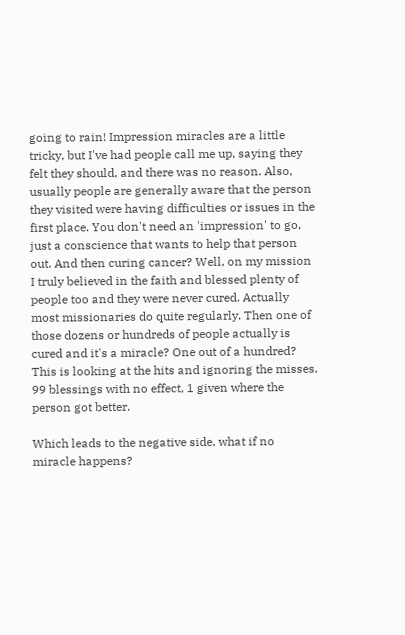going to rain! Impression miracles are a little tricky, but I've had people call me up, saying they felt they should, and there was no reason. Also, usually people are generally aware that the person they visited were having difficulties or issues in the first place. You don't need an 'impression' to go, just a conscience that wants to help that person out. And then curing cancer? Well, on my mission I truly believed in the faith and blessed plenty of people too and they were never cured. Actually most missionaries do quite regularly. Then one of those dozens or hundreds of people actually is cured and it's a miracle? One out of a hundred? This is looking at the hits and ignoring the misses. 99 blessings with no effect, 1 given where the person got better.

Which leads to the negative side, what if no miracle happens?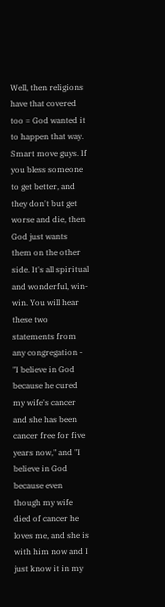Well, then religions have that covered too = God wanted it to happen that way. Smart move guys. If you bless someone to get better, and they don't but get worse and die, then God just wants them on the other side. It's all spiritual and wonderful, win-win. You will hear these two statements from any congregation - "I believe in God because he cured my wife's cancer and she has been cancer free for five years now," and "I believe in God because even though my wife died of cancer he loves me, and she is with him now and I just know it in my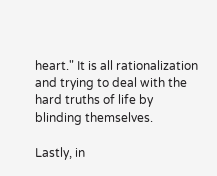heart." It is all rationalization and trying to deal with the hard truths of life by blinding themselves.

Lastly, in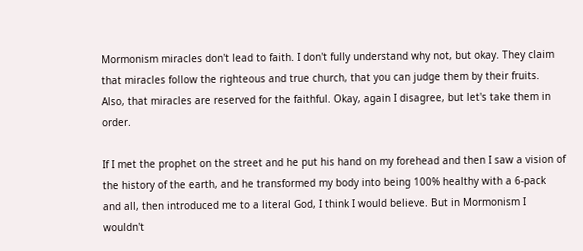Mormonism miracles don't lead to faith. I don't fully understand why not, but okay. They claim that miracles follow the righteous and true church, that you can judge them by their fruits. Also, that miracles are reserved for the faithful. Okay, again I disagree, but let's take them in order.

If I met the prophet on the street and he put his hand on my forehead and then I saw a vision of the history of the earth, and he transformed my body into being 100% healthy with a 6-pack and all, then introduced me to a literal God, I think I would believe. But in Mormonism I wouldn't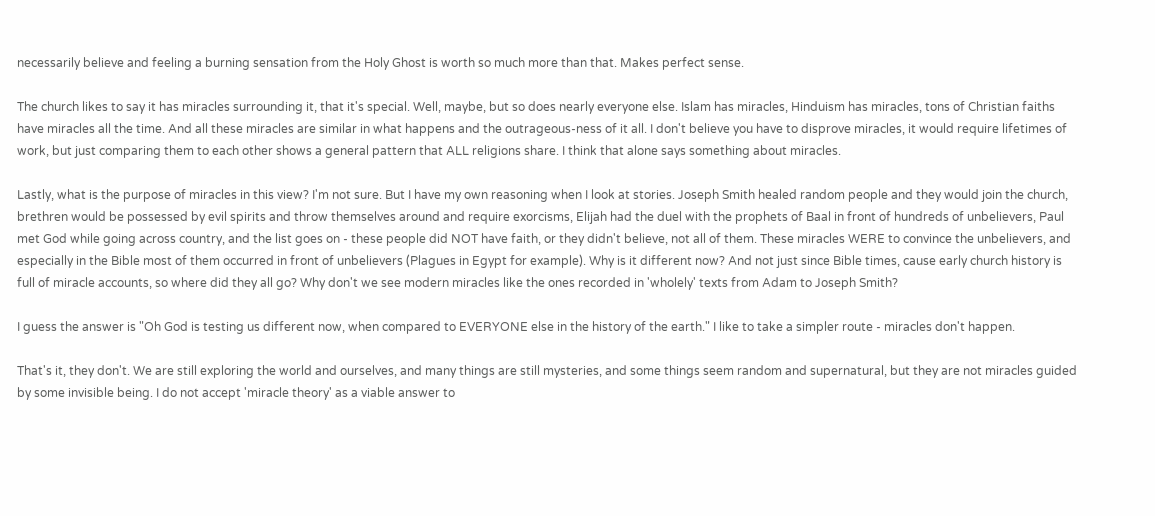necessarily believe and feeling a burning sensation from the Holy Ghost is worth so much more than that. Makes perfect sense.

The church likes to say it has miracles surrounding it, that it's special. Well, maybe, but so does nearly everyone else. Islam has miracles, Hinduism has miracles, tons of Christian faiths have miracles all the time. And all these miracles are similar in what happens and the outrageous-ness of it all. I don't believe you have to disprove miracles, it would require lifetimes of work, but just comparing them to each other shows a general pattern that ALL religions share. I think that alone says something about miracles.

Lastly, what is the purpose of miracles in this view? I'm not sure. But I have my own reasoning when I look at stories. Joseph Smith healed random people and they would join the church, brethren would be possessed by evil spirits and throw themselves around and require exorcisms, Elijah had the duel with the prophets of Baal in front of hundreds of unbelievers, Paul met God while going across country, and the list goes on - these people did NOT have faith, or they didn't believe, not all of them. These miracles WERE to convince the unbelievers, and especially in the Bible most of them occurred in front of unbelievers (Plagues in Egypt for example). Why is it different now? And not just since Bible times, cause early church history is full of miracle accounts, so where did they all go? Why don't we see modern miracles like the ones recorded in 'wholely' texts from Adam to Joseph Smith?

I guess the answer is "Oh God is testing us different now, when compared to EVERYONE else in the history of the earth." I like to take a simpler route - miracles don't happen.

That's it, they don't. We are still exploring the world and ourselves, and many things are still mysteries, and some things seem random and supernatural, but they are not miracles guided by some invisible being. I do not accept 'miracle theory' as a viable answer to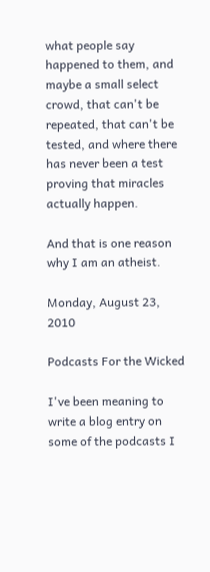what people say happened to them, and maybe a small select crowd, that can't be repeated, that can't be tested, and where there has never been a test proving that miracles actually happen.

And that is one reason why I am an atheist.

Monday, August 23, 2010

Podcasts For the Wicked

I've been meaning to write a blog entry on some of the podcasts I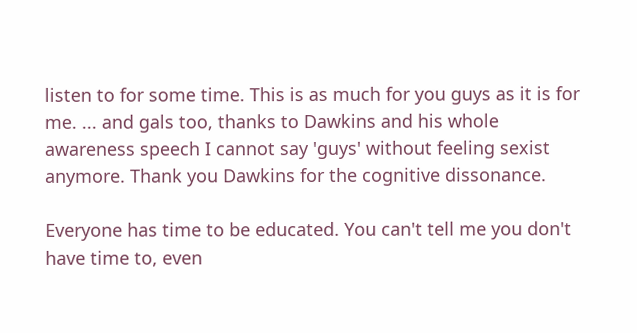listen to for some time. This is as much for you guys as it is for me. ... and gals too, thanks to Dawkins and his whole awareness speech I cannot say 'guys' without feeling sexist anymore. Thank you Dawkins for the cognitive dissonance.

Everyone has time to be educated. You can't tell me you don't have time to, even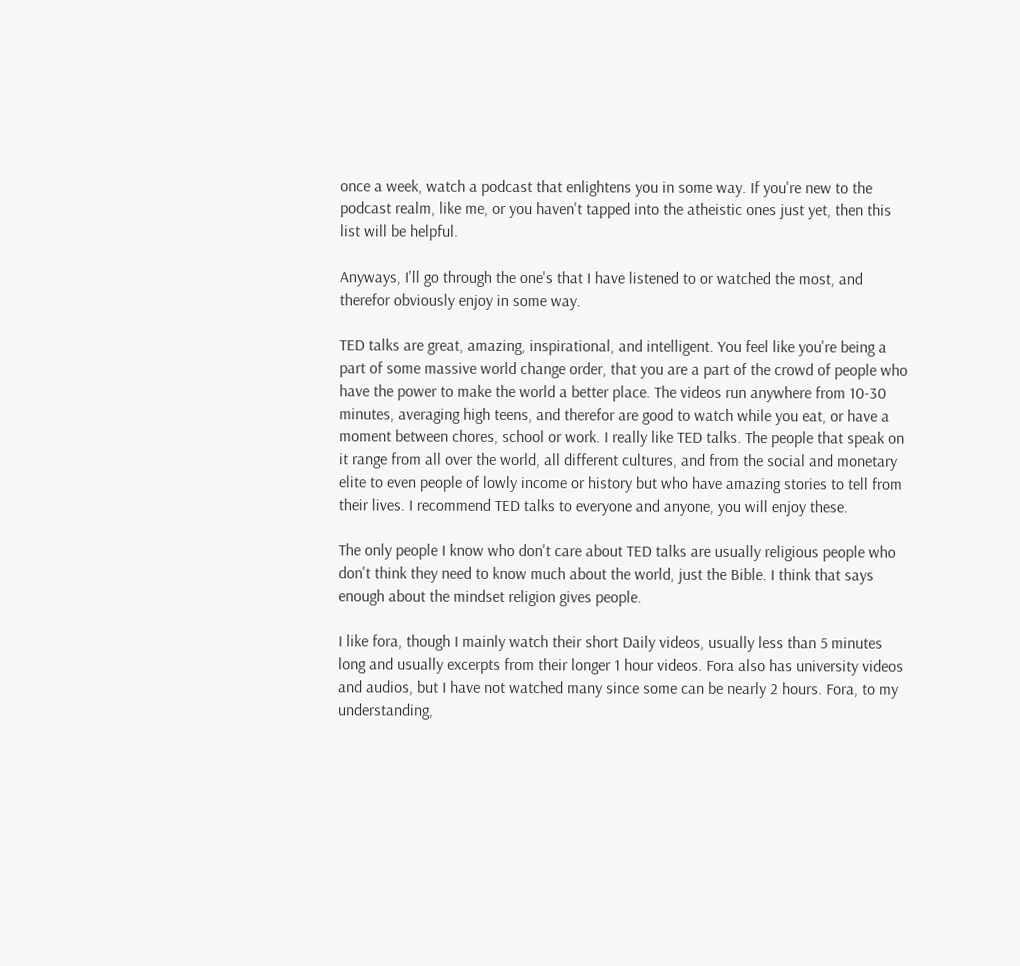once a week, watch a podcast that enlightens you in some way. If you're new to the podcast realm, like me, or you haven't tapped into the atheistic ones just yet, then this list will be helpful.

Anyways, I'll go through the one's that I have listened to or watched the most, and therefor obviously enjoy in some way.

TED talks are great, amazing, inspirational, and intelligent. You feel like you're being a part of some massive world change order, that you are a part of the crowd of people who have the power to make the world a better place. The videos run anywhere from 10-30 minutes, averaging high teens, and therefor are good to watch while you eat, or have a moment between chores, school or work. I really like TED talks. The people that speak on it range from all over the world, all different cultures, and from the social and monetary elite to even people of lowly income or history but who have amazing stories to tell from their lives. I recommend TED talks to everyone and anyone, you will enjoy these.

The only people I know who don't care about TED talks are usually religious people who don't think they need to know much about the world, just the Bible. I think that says enough about the mindset religion gives people.

I like fora, though I mainly watch their short Daily videos, usually less than 5 minutes long and usually excerpts from their longer 1 hour videos. Fora also has university videos and audios, but I have not watched many since some can be nearly 2 hours. Fora, to my understanding,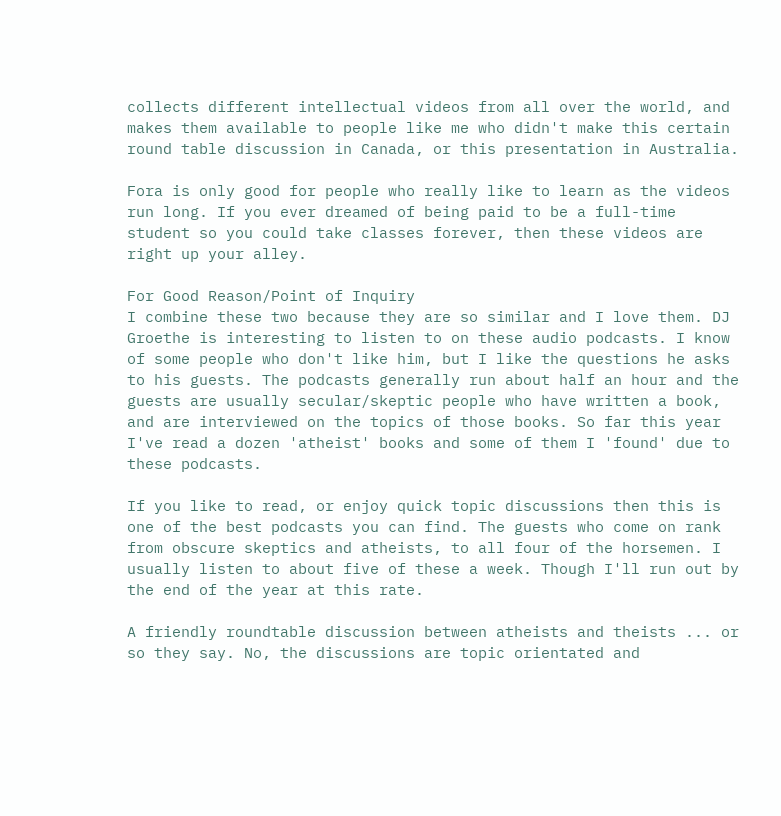collects different intellectual videos from all over the world, and makes them available to people like me who didn't make this certain round table discussion in Canada, or this presentation in Australia.

Fora is only good for people who really like to learn as the videos run long. If you ever dreamed of being paid to be a full-time student so you could take classes forever, then these videos are right up your alley.

For Good Reason/Point of Inquiry
I combine these two because they are so similar and I love them. DJ Groethe is interesting to listen to on these audio podcasts. I know of some people who don't like him, but I like the questions he asks to his guests. The podcasts generally run about half an hour and the guests are usually secular/skeptic people who have written a book, and are interviewed on the topics of those books. So far this year I've read a dozen 'atheist' books and some of them I 'found' due to these podcasts.

If you like to read, or enjoy quick topic discussions then this is one of the best podcasts you can find. The guests who come on rank from obscure skeptics and atheists, to all four of the horsemen. I usually listen to about five of these a week. Though I'll run out by the end of the year at this rate.

A friendly roundtable discussion between atheists and theists ... or so they say. No, the discussions are topic orientated and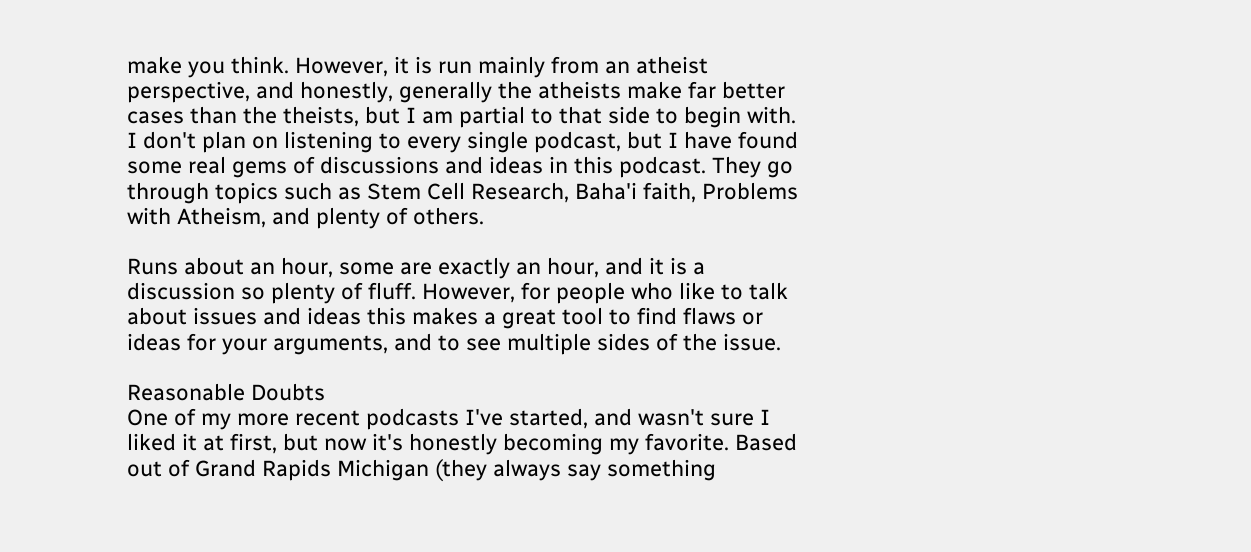make you think. However, it is run mainly from an atheist perspective, and honestly, generally the atheists make far better cases than the theists, but I am partial to that side to begin with. I don't plan on listening to every single podcast, but I have found some real gems of discussions and ideas in this podcast. They go through topics such as Stem Cell Research, Baha'i faith, Problems with Atheism, and plenty of others.

Runs about an hour, some are exactly an hour, and it is a discussion so plenty of fluff. However, for people who like to talk about issues and ideas this makes a great tool to find flaws or ideas for your arguments, and to see multiple sides of the issue.

Reasonable Doubts
One of my more recent podcasts I've started, and wasn't sure I liked it at first, but now it's honestly becoming my favorite. Based out of Grand Rapids Michigan (they always say something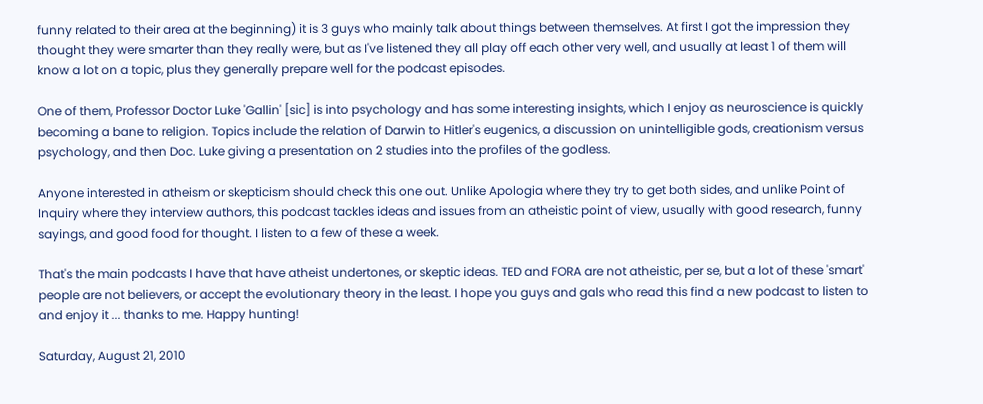funny related to their area at the beginning) it is 3 guys who mainly talk about things between themselves. At first I got the impression they thought they were smarter than they really were, but as I've listened they all play off each other very well, and usually at least 1 of them will know a lot on a topic, plus they generally prepare well for the podcast episodes.

One of them, Professor Doctor Luke 'Gallin' [sic] is into psychology and has some interesting insights, which I enjoy as neuroscience is quickly becoming a bane to religion. Topics include the relation of Darwin to Hitler's eugenics, a discussion on unintelligible gods, creationism versus psychology, and then Doc. Luke giving a presentation on 2 studies into the profiles of the godless.

Anyone interested in atheism or skepticism should check this one out. Unlike Apologia where they try to get both sides, and unlike Point of Inquiry where they interview authors, this podcast tackles ideas and issues from an atheistic point of view, usually with good research, funny sayings, and good food for thought. I listen to a few of these a week.

That's the main podcasts I have that have atheist undertones, or skeptic ideas. TED and FORA are not atheistic, per se, but a lot of these 'smart' people are not believers, or accept the evolutionary theory in the least. I hope you guys and gals who read this find a new podcast to listen to and enjoy it ... thanks to me. Happy hunting!

Saturday, August 21, 2010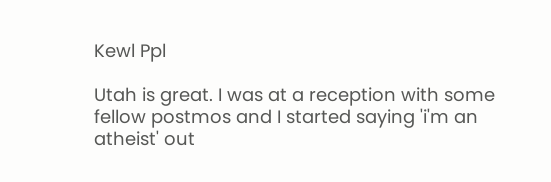Kewl Ppl

Utah is great. I was at a reception with some fellow postmos and I started saying 'i'm an atheist' out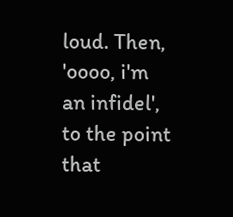loud. Then, 'oooo, i'm an infidel', to the point that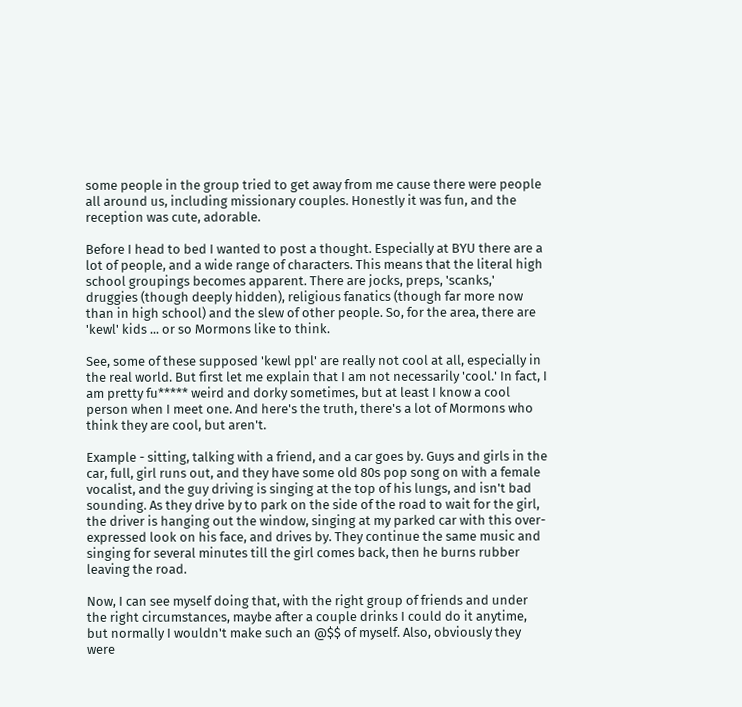some people in the group tried to get away from me cause there were people all around us, including missionary couples. Honestly it was fun, and the reception was cute, adorable.

Before I head to bed I wanted to post a thought. Especially at BYU there are a lot of people, and a wide range of characters. This means that the literal high school groupings becomes apparent. There are jocks, preps, 'scanks,' druggies (though deeply hidden), religious fanatics (though far more now than in high school) and the slew of other people. So, for the area, there are 'kewl' kids ... or so Mormons like to think.

See, some of these supposed 'kewl ppl' are really not cool at all, especially in the real world. But first let me explain that I am not necessarily 'cool.' In fact, I am pretty fu***** weird and dorky sometimes, but at least I know a cool person when I meet one. And here's the truth, there's a lot of Mormons who think they are cool, but aren't.

Example - sitting, talking with a friend, and a car goes by. Guys and girls in the car, full, girl runs out, and they have some old 80s pop song on with a female vocalist, and the guy driving is singing at the top of his lungs, and isn't bad sounding. As they drive by to park on the side of the road to wait for the girl, the driver is hanging out the window, singing at my parked car with this over-expressed look on his face, and drives by. They continue the same music and singing for several minutes till the girl comes back, then he burns rubber leaving the road.

Now, I can see myself doing that, with the right group of friends and under the right circumstances, maybe after a couple drinks I could do it anytime, but normally I wouldn't make such an @$$ of myself. Also, obviously they were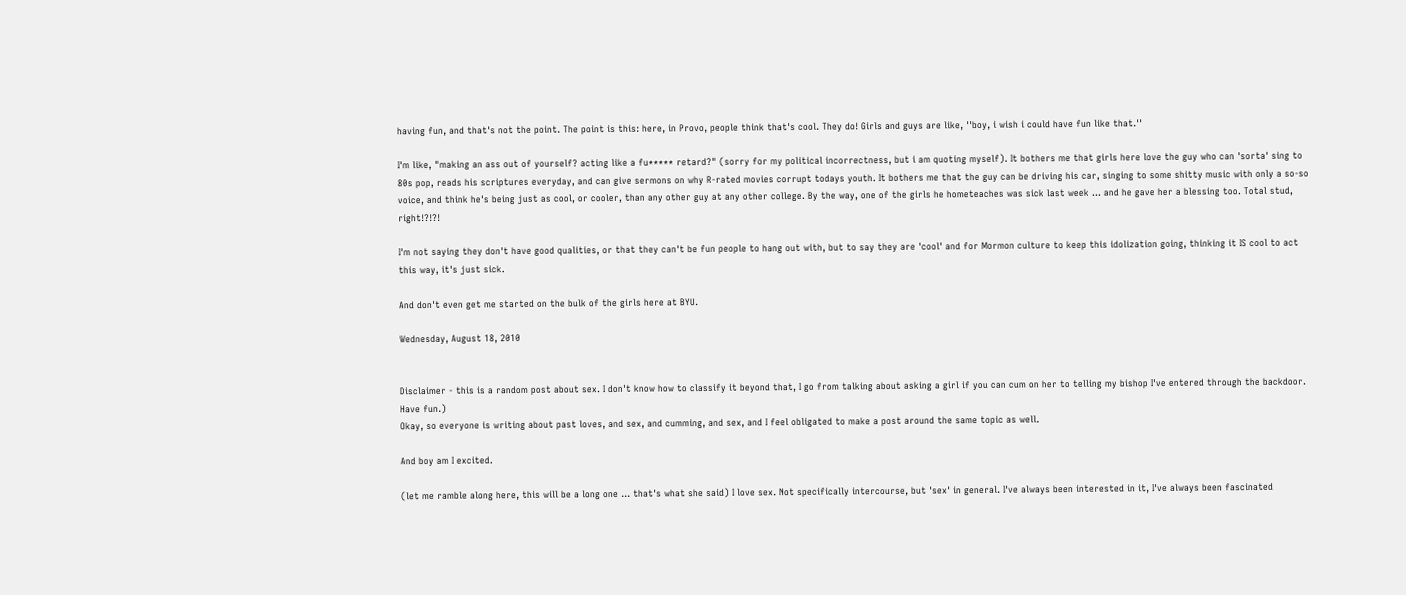having fun, and that's not the point. The point is this: here, in Provo, people think that's cool. They do! Girls and guys are like, ''boy, i wish i could have fun like that.''

I'm like, "making an ass out of yourself? acting like a fu***** retard?" (sorry for my political incorrectness, but i am quoting myself). It bothers me that girls here love the guy who can 'sorta' sing to 80s pop, reads his scriptures everyday, and can give sermons on why R-rated movies corrupt todays youth. It bothers me that the guy can be driving his car, singing to some shitty music with only a so-so voice, and think he's being just as cool, or cooler, than any other guy at any other college. By the way, one of the girls he hometeaches was sick last week ... and he gave her a blessing too. Total stud, right!?!?!

I'm not saying they don't have good qualities, or that they can't be fun people to hang out with, but to say they are 'cool' and for Mormon culture to keep this idolization going, thinking it IS cool to act this way, it's just sick.

And don't even get me started on the bulk of the girls here at BYU.

Wednesday, August 18, 2010


Disclaimer - this is a random post about sex. I don't know how to classify it beyond that, I go from talking about asking a girl if you can cum on her to telling my bishop I've entered through the backdoor. Have fun.)
Okay, so everyone is writing about past loves, and sex, and cumming, and sex, and I feel obligated to make a post around the same topic as well.

And boy am I excited.

(let me ramble along here, this will be a long one ... that's what she said) I love sex. Not specifically intercourse, but 'sex' in general. I've always been interested in it, I've always been fascinated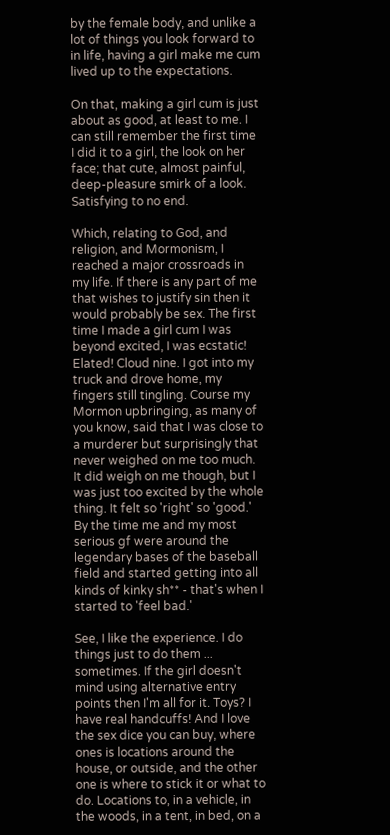by the female body, and unlike a lot of things you look forward to in life, having a girl make me cum lived up to the expectations.

On that, making a girl cum is just about as good, at least to me. I can still remember the first time I did it to a girl, the look on her face; that cute, almost painful, deep-pleasure smirk of a look. Satisfying to no end.

Which, relating to God, and religion, and Mormonism, I reached a major crossroads in my life. If there is any part of me that wishes to justify sin then it would probably be sex. The first time I made a girl cum I was beyond excited, I was ecstatic! Elated! Cloud nine. I got into my truck and drove home, my fingers still tingling. Course my Mormon upbringing, as many of you know, said that I was close to a murderer but surprisingly that never weighed on me too much. It did weigh on me though, but I was just too excited by the whole thing. It felt so 'right' so 'good.' By the time me and my most serious gf were around the legendary bases of the baseball field and started getting into all kinds of kinky sh** - that's when I started to 'feel bad.'

See, I like the experience. I do things just to do them ... sometimes. If the girl doesn't mind using alternative entry points then I'm all for it. Toys? I have real handcuffs! And I love the sex dice you can buy, where ones is locations around the house, or outside, and the other one is where to stick it or what to do. Locations to, in a vehicle, in the woods, in a tent, in bed, on a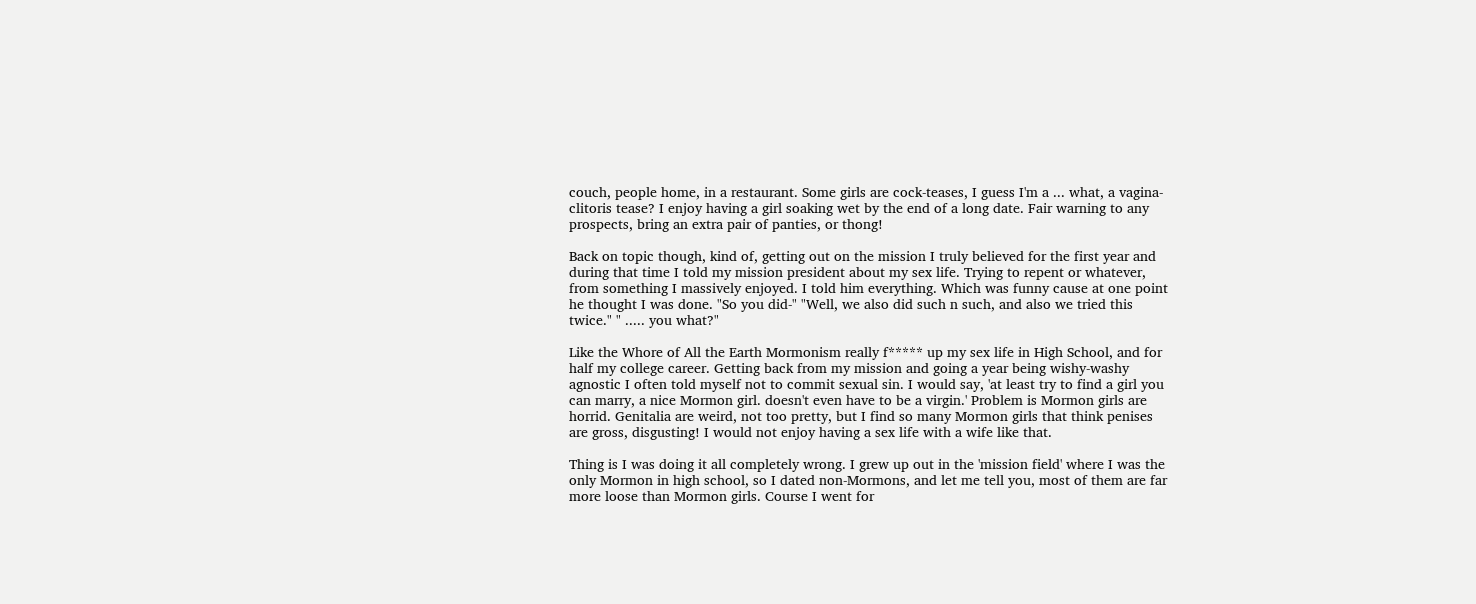couch, people home, in a restaurant. Some girls are cock-teases, I guess I'm a ... what, a vagina-clitoris tease? I enjoy having a girl soaking wet by the end of a long date. Fair warning to any prospects, bring an extra pair of panties, or thong!

Back on topic though, kind of, getting out on the mission I truly believed for the first year and during that time I told my mission president about my sex life. Trying to repent or whatever, from something I massively enjoyed. I told him everything. Which was funny cause at one point he thought I was done. "So you did-" "Well, we also did such n such, and also we tried this twice." " ..... you what?"

Like the Whore of All the Earth Mormonism really f***** up my sex life in High School, and for half my college career. Getting back from my mission and going a year being wishy-washy agnostic I often told myself not to commit sexual sin. I would say, 'at least try to find a girl you can marry, a nice Mormon girl. doesn't even have to be a virgin.' Problem is Mormon girls are horrid. Genitalia are weird, not too pretty, but I find so many Mormon girls that think penises are gross, disgusting! I would not enjoy having a sex life with a wife like that.

Thing is I was doing it all completely wrong. I grew up out in the 'mission field' where I was the only Mormon in high school, so I dated non-Mormons, and let me tell you, most of them are far more loose than Mormon girls. Course I went for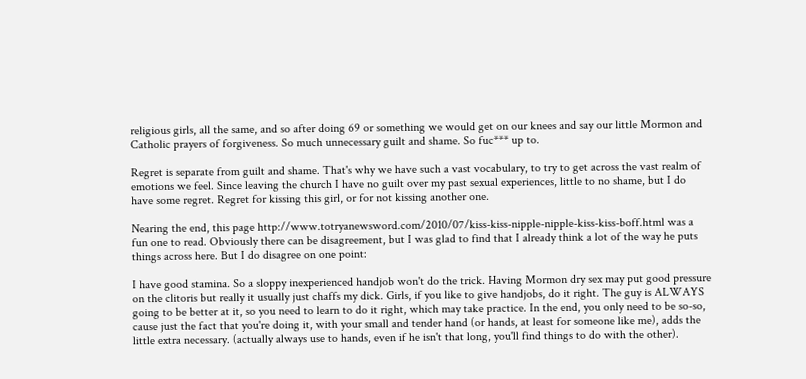religious girls, all the same, and so after doing 69 or something we would get on our knees and say our little Mormon and Catholic prayers of forgiveness. So much unnecessary guilt and shame. So fuc*** up to.

Regret is separate from guilt and shame. That's why we have such a vast vocabulary, to try to get across the vast realm of emotions we feel. Since leaving the church I have no guilt over my past sexual experiences, little to no shame, but I do have some regret. Regret for kissing this girl, or for not kissing another one.

Nearing the end, this page http://www.totryanewsword.com/2010/07/kiss-kiss-nipple-nipple-kiss-kiss-boff.html was a fun one to read. Obviously there can be disagreement, but I was glad to find that I already think a lot of the way he puts things across here. But I do disagree on one point:

I have good stamina. So a sloppy inexperienced handjob won't do the trick. Having Mormon dry sex may put good pressure on the clitoris but really it usually just chaffs my dick. Girls, if you like to give handjobs, do it right. The guy is ALWAYS going to be better at it, so you need to learn to do it right, which may take practice. In the end, you only need to be so-so, cause just the fact that you're doing it, with your small and tender hand (or hands, at least for someone like me), adds the little extra necessary. (actually always use to hands, even if he isn't that long, you'll find things to do with the other).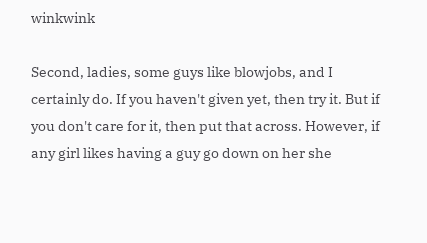winkwink

Second, ladies, some guys like blowjobs, and I certainly do. If you haven't given yet, then try it. But if you don't care for it, then put that across. However, if any girl likes having a guy go down on her she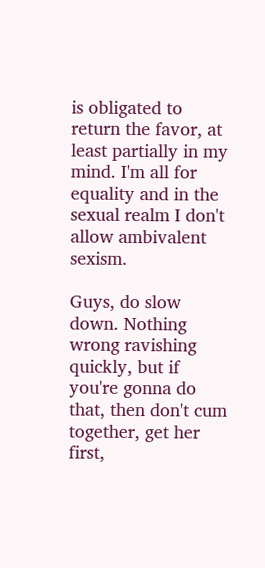is obligated to return the favor, at least partially in my mind. I'm all for equality and in the sexual realm I don't allow ambivalent sexism.

Guys, do slow down. Nothing wrong ravishing quickly, but if you're gonna do that, then don't cum together, get her first,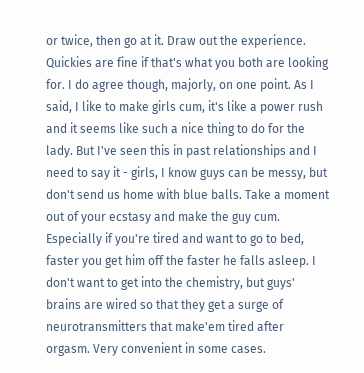or twice, then go at it. Draw out the experience. Quickies are fine if that's what you both are looking for. I do agree though, majorly, on one point. As I said, I like to make girls cum, it's like a power rush and it seems like such a nice thing to do for the lady. But I've seen this in past relationships and I need to say it - girls, I know guys can be messy, but don't send us home with blue balls. Take a moment out of your ecstasy and make the guy cum. Especially if you're tired and want to go to bed, faster you get him off the faster he falls asleep. I don't want to get into the chemistry, but guys' brains are wired so that they get a surge of neurotransmitters that make'em tired after orgasm. Very convenient in some cases.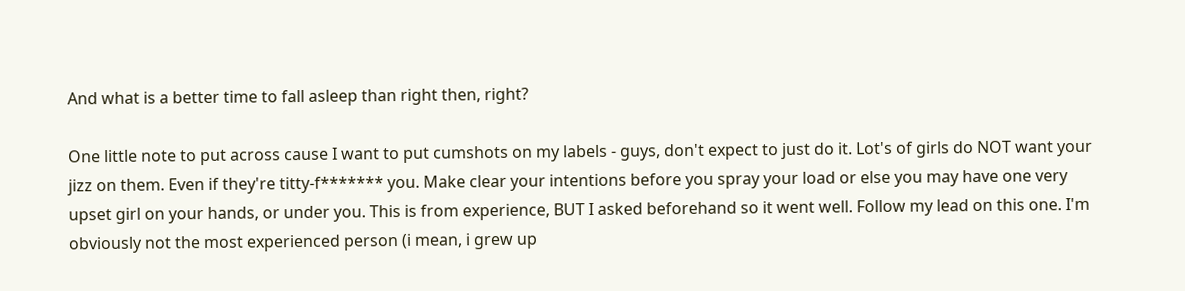And what is a better time to fall asleep than right then, right?

One little note to put across cause I want to put cumshots on my labels - guys, don't expect to just do it. Lot's of girls do NOT want your jizz on them. Even if they're titty-f******* you. Make clear your intentions before you spray your load or else you may have one very upset girl on your hands, or under you. This is from experience, BUT I asked beforehand so it went well. Follow my lead on this one. I'm obviously not the most experienced person (i mean, i grew up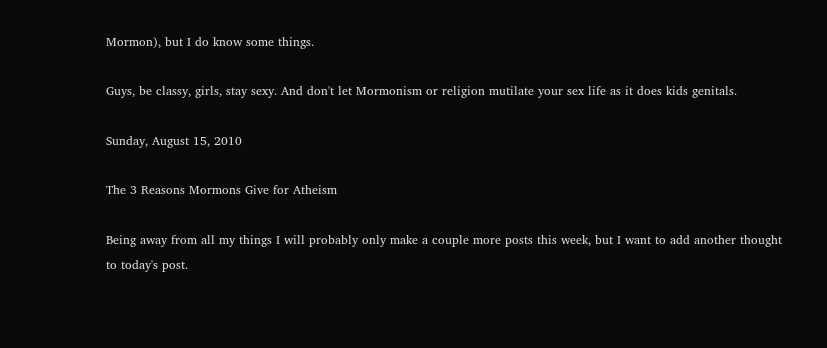Mormon), but I do know some things.

Guys, be classy, girls, stay sexy. And don't let Mormonism or religion mutilate your sex life as it does kids genitals.

Sunday, August 15, 2010

The 3 Reasons Mormons Give for Atheism

Being away from all my things I will probably only make a couple more posts this week, but I want to add another thought to today's post.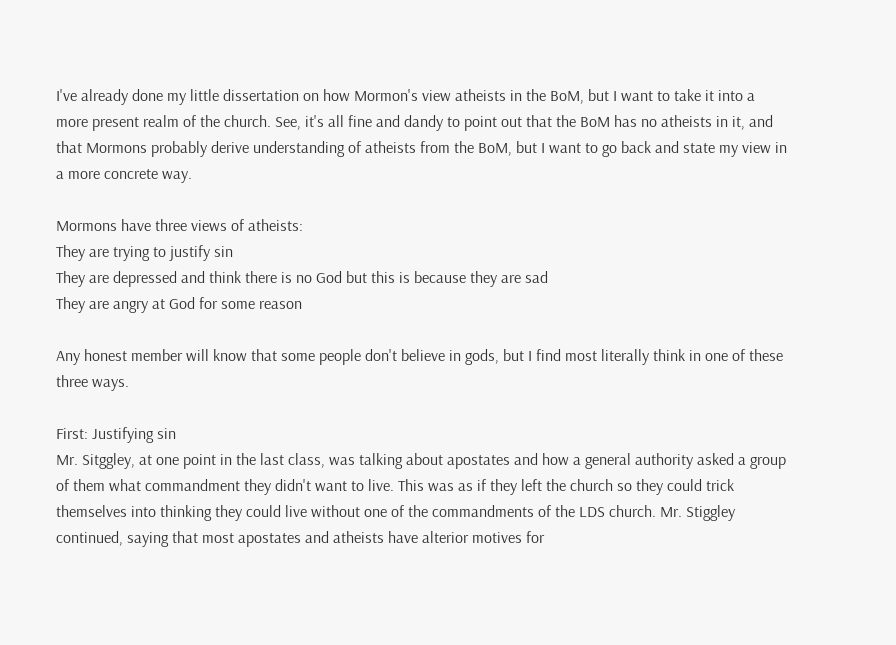I've already done my little dissertation on how Mormon's view atheists in the BoM, but I want to take it into a more present realm of the church. See, it's all fine and dandy to point out that the BoM has no atheists in it, and that Mormons probably derive understanding of atheists from the BoM, but I want to go back and state my view in a more concrete way.

Mormons have three views of atheists:
They are trying to justify sin
They are depressed and think there is no God but this is because they are sad
They are angry at God for some reason

Any honest member will know that some people don't believe in gods, but I find most literally think in one of these three ways.

First: Justifying sin
Mr. Sitggley, at one point in the last class, was talking about apostates and how a general authority asked a group of them what commandment they didn't want to live. This was as if they left the church so they could trick themselves into thinking they could live without one of the commandments of the LDS church. Mr. Stiggley continued, saying that most apostates and atheists have alterior motives for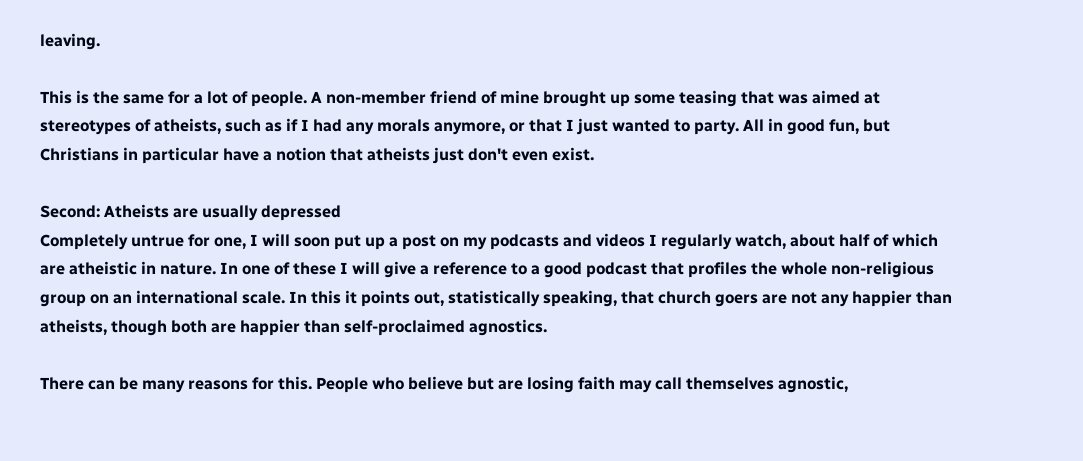leaving.

This is the same for a lot of people. A non-member friend of mine brought up some teasing that was aimed at stereotypes of atheists, such as if I had any morals anymore, or that I just wanted to party. All in good fun, but Christians in particular have a notion that atheists just don't even exist.

Second: Atheists are usually depressed
Completely untrue for one, I will soon put up a post on my podcasts and videos I regularly watch, about half of which are atheistic in nature. In one of these I will give a reference to a good podcast that profiles the whole non-religious group on an international scale. In this it points out, statistically speaking, that church goers are not any happier than atheists, though both are happier than self-proclaimed agnostics.

There can be many reasons for this. People who believe but are losing faith may call themselves agnostic,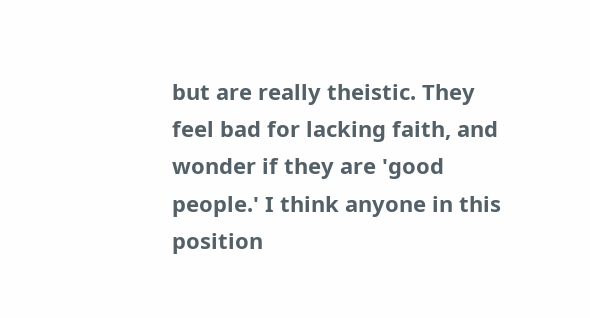but are really theistic. They feel bad for lacking faith, and wonder if they are 'good people.' I think anyone in this position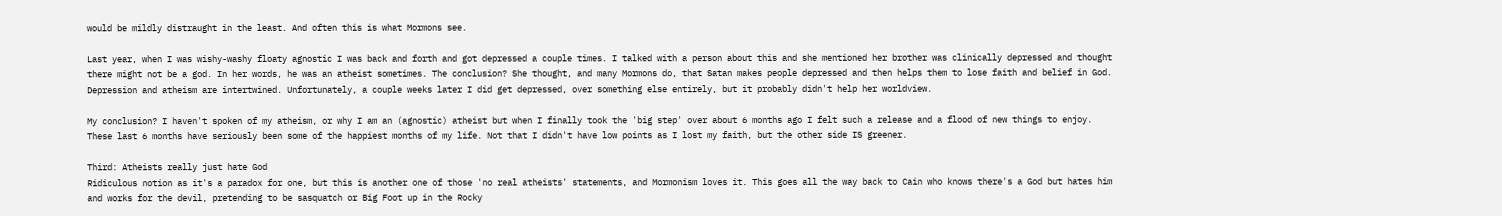would be mildly distraught in the least. And often this is what Mormons see.

Last year, when I was wishy-washy floaty agnostic I was back and forth and got depressed a couple times. I talked with a person about this and she mentioned her brother was clinically depressed and thought there might not be a god. In her words, he was an atheist sometimes. The conclusion? She thought, and many Mormons do, that Satan makes people depressed and then helps them to lose faith and belief in God. Depression and atheism are intertwined. Unfortunately, a couple weeks later I did get depressed, over something else entirely, but it probably didn't help her worldview.

My conclusion? I haven't spoken of my atheism, or why I am an (agnostic) atheist but when I finally took the 'big step' over about 6 months ago I felt such a release and a flood of new things to enjoy. These last 6 months have seriously been some of the happiest months of my life. Not that I didn't have low points as I lost my faith, but the other side IS greener.

Third: Atheists really just hate God
Ridiculous notion as it's a paradox for one, but this is another one of those 'no real atheists' statements, and Mormonism loves it. This goes all the way back to Cain who knows there's a God but hates him and works for the devil, pretending to be sasquatch or Big Foot up in the Rocky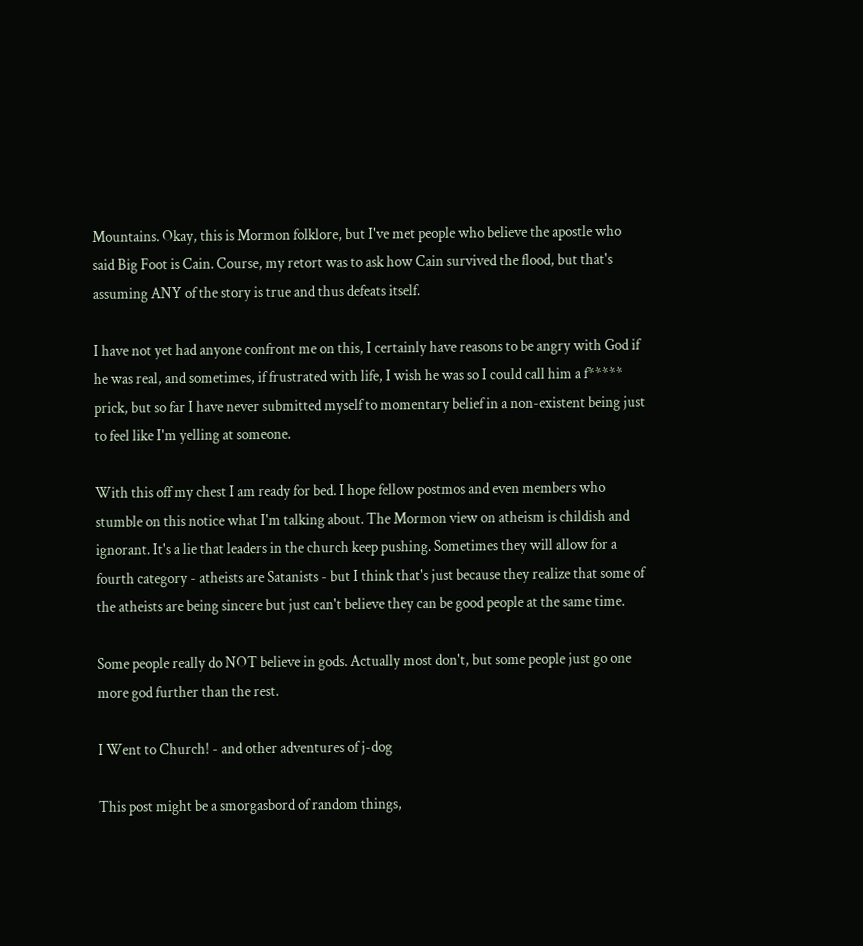Mountains. Okay, this is Mormon folklore, but I've met people who believe the apostle who said Big Foot is Cain. Course, my retort was to ask how Cain survived the flood, but that's assuming ANY of the story is true and thus defeats itself.

I have not yet had anyone confront me on this, I certainly have reasons to be angry with God if he was real, and sometimes, if frustrated with life, I wish he was so I could call him a f***** prick, but so far I have never submitted myself to momentary belief in a non-existent being just to feel like I'm yelling at someone.

With this off my chest I am ready for bed. I hope fellow postmos and even members who stumble on this notice what I'm talking about. The Mormon view on atheism is childish and ignorant. It's a lie that leaders in the church keep pushing. Sometimes they will allow for a fourth category - atheists are Satanists - but I think that's just because they realize that some of the atheists are being sincere but just can't believe they can be good people at the same time.

Some people really do NOT believe in gods. Actually most don't, but some people just go one more god further than the rest.

I Went to Church! - and other adventures of j-dog

This post might be a smorgasbord of random things,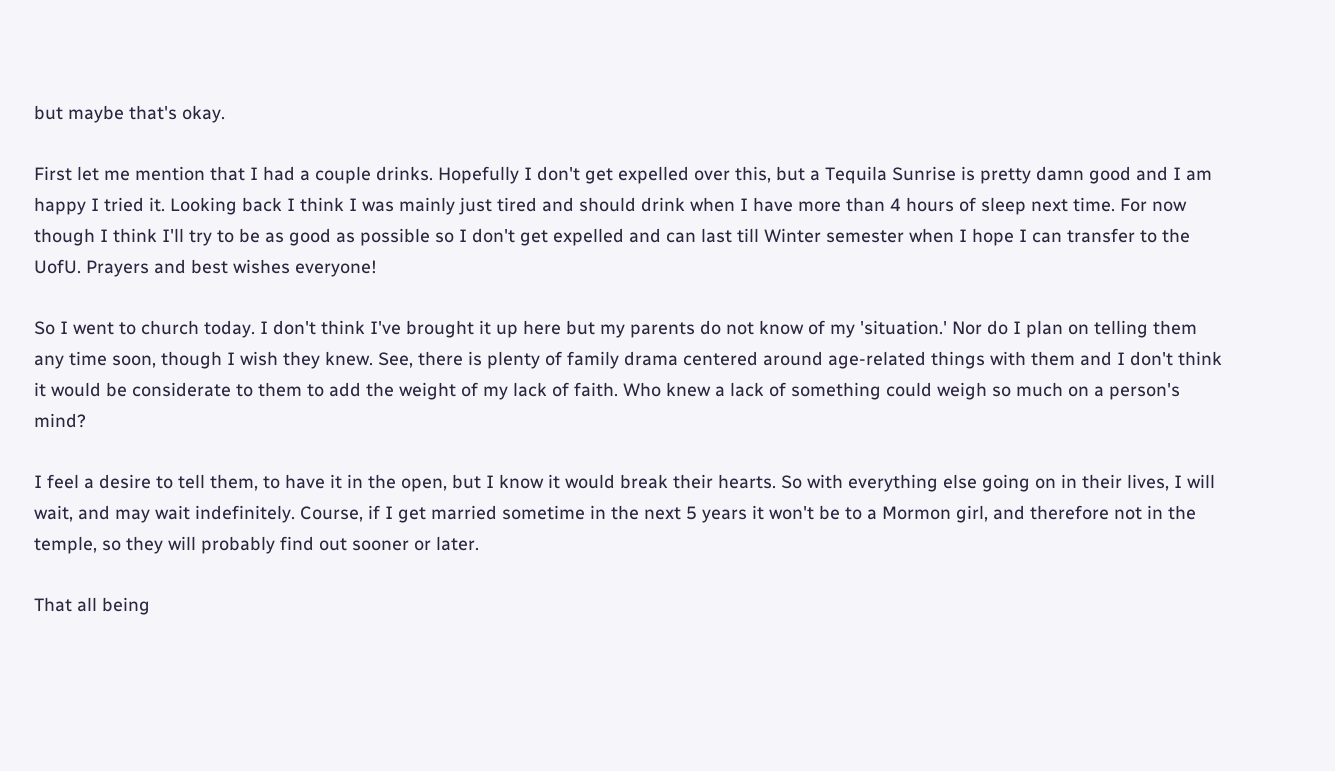but maybe that's okay.

First let me mention that I had a couple drinks. Hopefully I don't get expelled over this, but a Tequila Sunrise is pretty damn good and I am happy I tried it. Looking back I think I was mainly just tired and should drink when I have more than 4 hours of sleep next time. For now though I think I'll try to be as good as possible so I don't get expelled and can last till Winter semester when I hope I can transfer to the UofU. Prayers and best wishes everyone!

So I went to church today. I don't think I've brought it up here but my parents do not know of my 'situation.' Nor do I plan on telling them any time soon, though I wish they knew. See, there is plenty of family drama centered around age-related things with them and I don't think it would be considerate to them to add the weight of my lack of faith. Who knew a lack of something could weigh so much on a person's mind?

I feel a desire to tell them, to have it in the open, but I know it would break their hearts. So with everything else going on in their lives, I will wait, and may wait indefinitely. Course, if I get married sometime in the next 5 years it won't be to a Mormon girl, and therefore not in the temple, so they will probably find out sooner or later.

That all being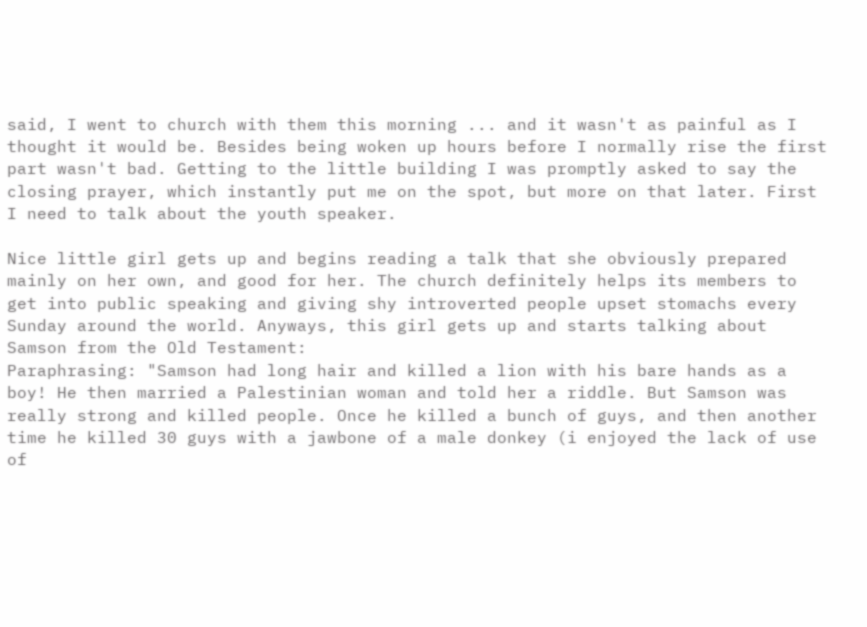said, I went to church with them this morning ... and it wasn't as painful as I thought it would be. Besides being woken up hours before I normally rise the first part wasn't bad. Getting to the little building I was promptly asked to say the closing prayer, which instantly put me on the spot, but more on that later. First I need to talk about the youth speaker.

Nice little girl gets up and begins reading a talk that she obviously prepared mainly on her own, and good for her. The church definitely helps its members to get into public speaking and giving shy introverted people upset stomachs every Sunday around the world. Anyways, this girl gets up and starts talking about Samson from the Old Testament:
Paraphrasing: "Samson had long hair and killed a lion with his bare hands as a boy! He then married a Palestinian woman and told her a riddle. But Samson was really strong and killed people. Once he killed a bunch of guys, and then another time he killed 30 guys with a jawbone of a male donkey (i enjoyed the lack of use of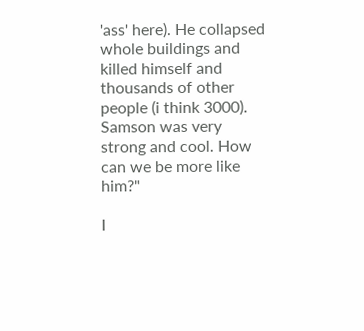'ass' here). He collapsed whole buildings and killed himself and thousands of other people (i think 3000). Samson was very strong and cool. How can we be more like him?"

I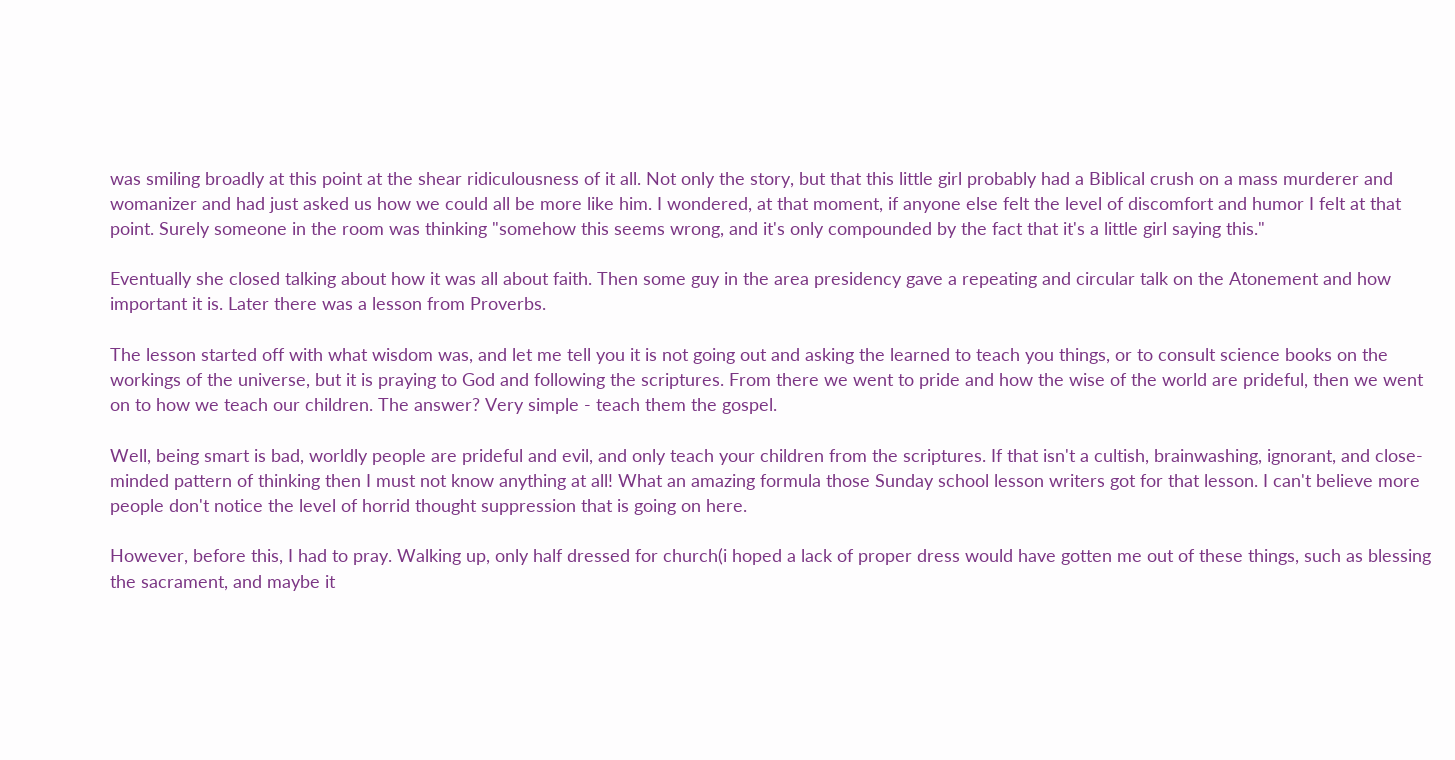was smiling broadly at this point at the shear ridiculousness of it all. Not only the story, but that this little girl probably had a Biblical crush on a mass murderer and womanizer and had just asked us how we could all be more like him. I wondered, at that moment, if anyone else felt the level of discomfort and humor I felt at that point. Surely someone in the room was thinking "somehow this seems wrong, and it's only compounded by the fact that it's a little girl saying this."

Eventually she closed talking about how it was all about faith. Then some guy in the area presidency gave a repeating and circular talk on the Atonement and how important it is. Later there was a lesson from Proverbs.

The lesson started off with what wisdom was, and let me tell you it is not going out and asking the learned to teach you things, or to consult science books on the workings of the universe, but it is praying to God and following the scriptures. From there we went to pride and how the wise of the world are prideful, then we went on to how we teach our children. The answer? Very simple - teach them the gospel.

Well, being smart is bad, worldly people are prideful and evil, and only teach your children from the scriptures. If that isn't a cultish, brainwashing, ignorant, and close-minded pattern of thinking then I must not know anything at all! What an amazing formula those Sunday school lesson writers got for that lesson. I can't believe more people don't notice the level of horrid thought suppression that is going on here.

However, before this, I had to pray. Walking up, only half dressed for church(i hoped a lack of proper dress would have gotten me out of these things, such as blessing the sacrament, and maybe it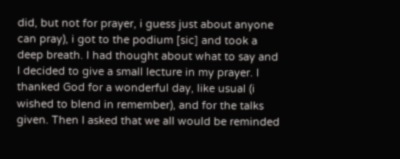did, but not for prayer, i guess just about anyone can pray), i got to the podium [sic] and took a deep breath. I had thought about what to say and I decided to give a small lecture in my prayer. I thanked God for a wonderful day, like usual (i wished to blend in remember), and for the talks given. Then I asked that we all would be reminded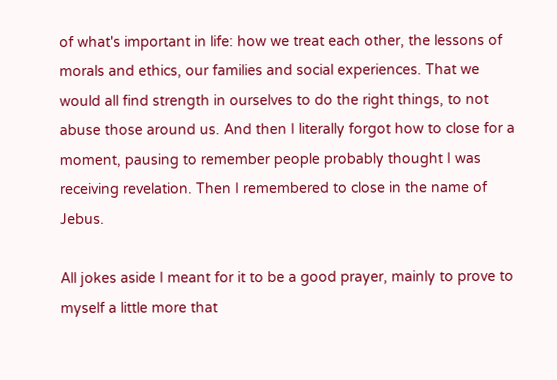of what's important in life: how we treat each other, the lessons of morals and ethics, our families and social experiences. That we would all find strength in ourselves to do the right things, to not abuse those around us. And then I literally forgot how to close for a moment, pausing to remember people probably thought I was receiving revelation. Then I remembered to close in the name of Jebus.

All jokes aside I meant for it to be a good prayer, mainly to prove to myself a little more that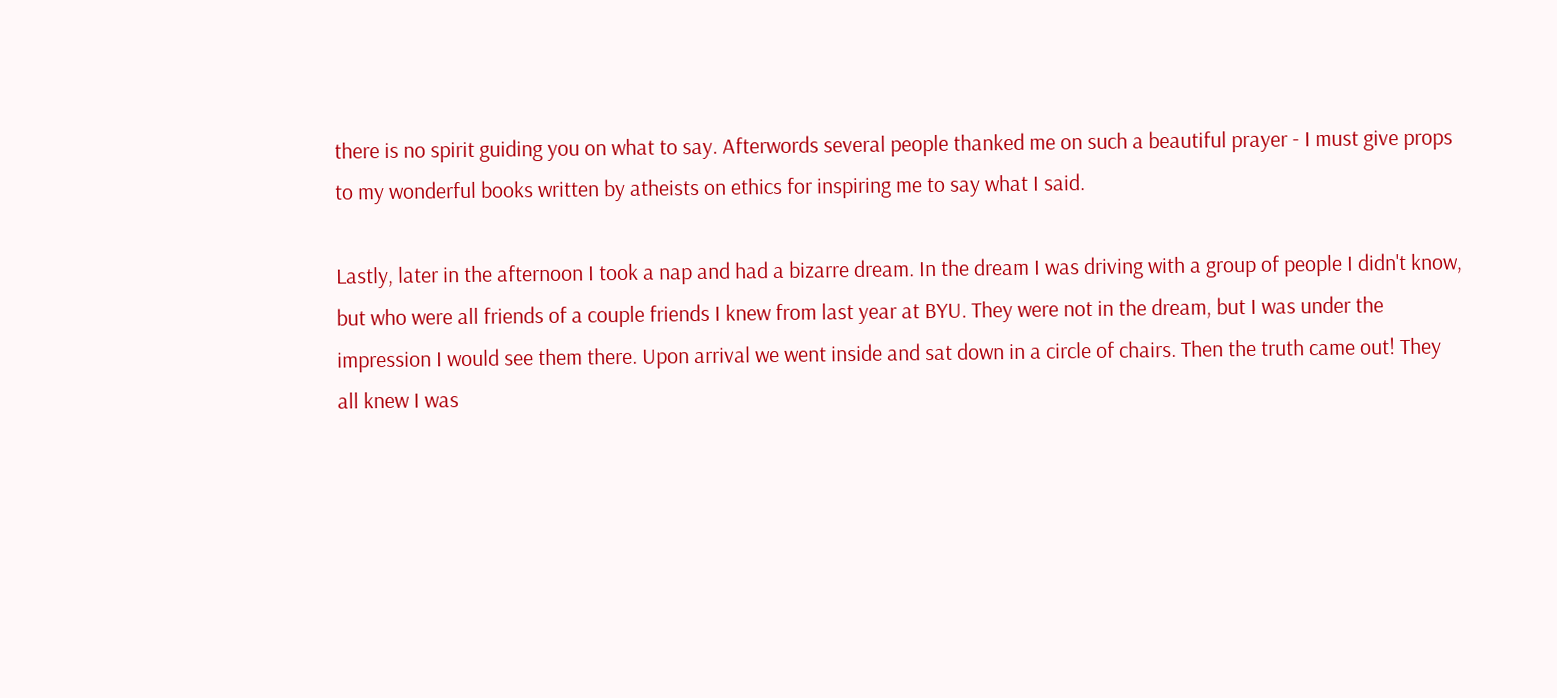there is no spirit guiding you on what to say. Afterwords several people thanked me on such a beautiful prayer - I must give props to my wonderful books written by atheists on ethics for inspiring me to say what I said.

Lastly, later in the afternoon I took a nap and had a bizarre dream. In the dream I was driving with a group of people I didn't know, but who were all friends of a couple friends I knew from last year at BYU. They were not in the dream, but I was under the impression I would see them there. Upon arrival we went inside and sat down in a circle of chairs. Then the truth came out! They all knew I was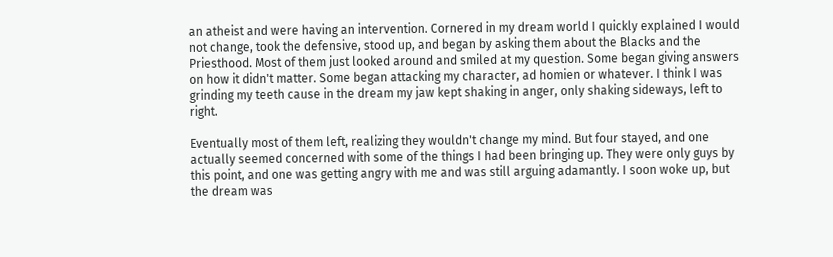an atheist and were having an intervention. Cornered in my dream world I quickly explained I would not change, took the defensive, stood up, and began by asking them about the Blacks and the Priesthood. Most of them just looked around and smiled at my question. Some began giving answers on how it didn't matter. Some began attacking my character, ad homien or whatever. I think I was grinding my teeth cause in the dream my jaw kept shaking in anger, only shaking sideways, left to right.

Eventually most of them left, realizing they wouldn't change my mind. But four stayed, and one actually seemed concerned with some of the things I had been bringing up. They were only guys by this point, and one was getting angry with me and was still arguing adamantly. I soon woke up, but the dream was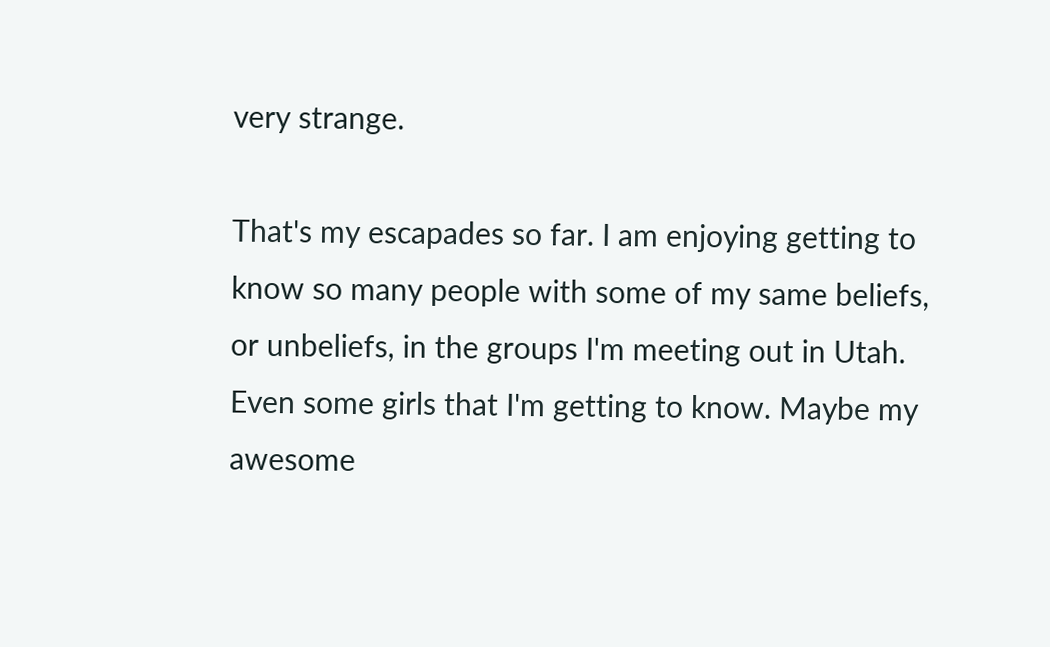very strange.

That's my escapades so far. I am enjoying getting to know so many people with some of my same beliefs, or unbeliefs, in the groups I'm meeting out in Utah. Even some girls that I'm getting to know. Maybe my awesome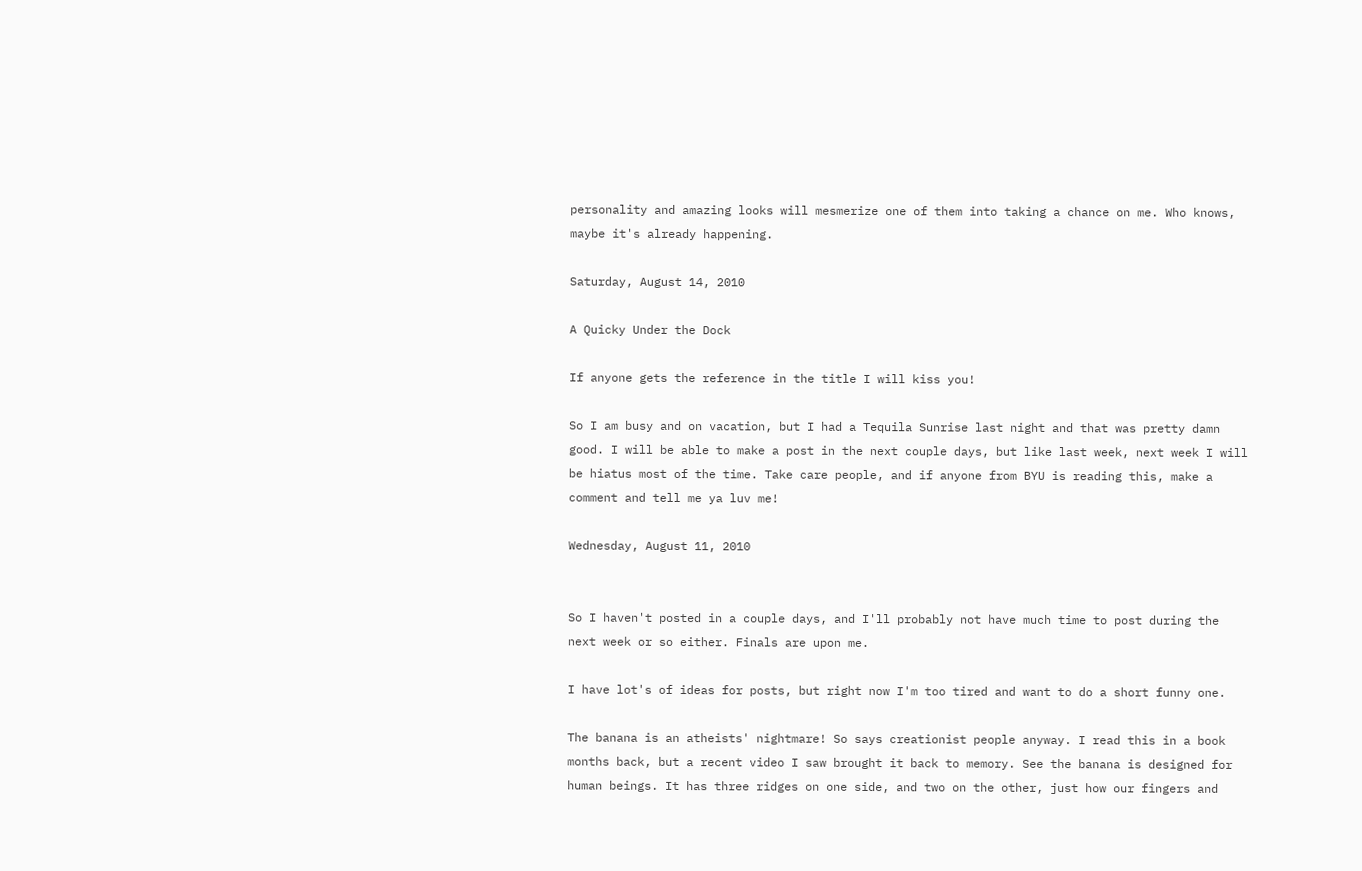personality and amazing looks will mesmerize one of them into taking a chance on me. Who knows, maybe it's already happening.

Saturday, August 14, 2010

A Quicky Under the Dock

If anyone gets the reference in the title I will kiss you!

So I am busy and on vacation, but I had a Tequila Sunrise last night and that was pretty damn good. I will be able to make a post in the next couple days, but like last week, next week I will be hiatus most of the time. Take care people, and if anyone from BYU is reading this, make a comment and tell me ya luv me!

Wednesday, August 11, 2010


So I haven't posted in a couple days, and I'll probably not have much time to post during the next week or so either. Finals are upon me.

I have lot's of ideas for posts, but right now I'm too tired and want to do a short funny one.

The banana is an atheists' nightmare! So says creationist people anyway. I read this in a book months back, but a recent video I saw brought it back to memory. See the banana is designed for human beings. It has three ridges on one side, and two on the other, just how our fingers and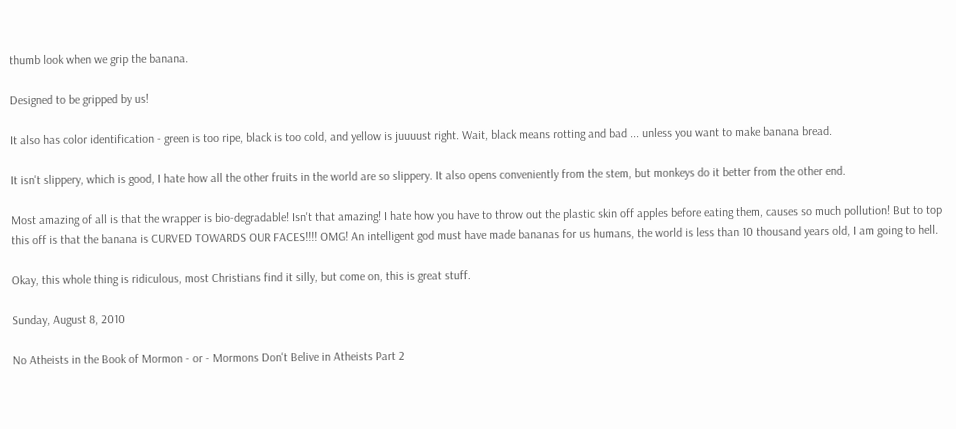thumb look when we grip the banana.

Designed to be gripped by us!

It also has color identification - green is too ripe, black is too cold, and yellow is juuuust right. Wait, black means rotting and bad ... unless you want to make banana bread.

It isn't slippery, which is good, I hate how all the other fruits in the world are so slippery. It also opens conveniently from the stem, but monkeys do it better from the other end.

Most amazing of all is that the wrapper is bio-degradable! Isn't that amazing! I hate how you have to throw out the plastic skin off apples before eating them, causes so much pollution! But to top this off is that the banana is CURVED TOWARDS OUR FACES!!!! OMG! An intelligent god must have made bananas for us humans, the world is less than 10 thousand years old, I am going to hell.

Okay, this whole thing is ridiculous, most Christians find it silly, but come on, this is great stuff.

Sunday, August 8, 2010

No Atheists in the Book of Mormon - or - Mormons Don't Belive in Atheists Part 2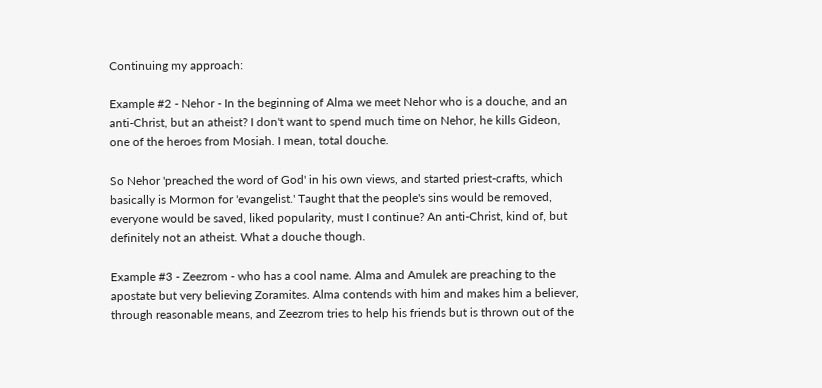Continuing my approach:

Example #2 - Nehor - In the beginning of Alma we meet Nehor who is a douche, and an anti-Christ, but an atheist? I don't want to spend much time on Nehor, he kills Gideon, one of the heroes from Mosiah. I mean, total douche.

So Nehor 'preached the word of God' in his own views, and started priest-crafts, which basically is Mormon for 'evangelist.' Taught that the people's sins would be removed, everyone would be saved, liked popularity, must I continue? An anti-Christ, kind of, but definitely not an atheist. What a douche though.

Example #3 - Zeezrom - who has a cool name. Alma and Amulek are preaching to the apostate but very believing Zoramites. Alma contends with him and makes him a believer, through reasonable means, and Zeezrom tries to help his friends but is thrown out of the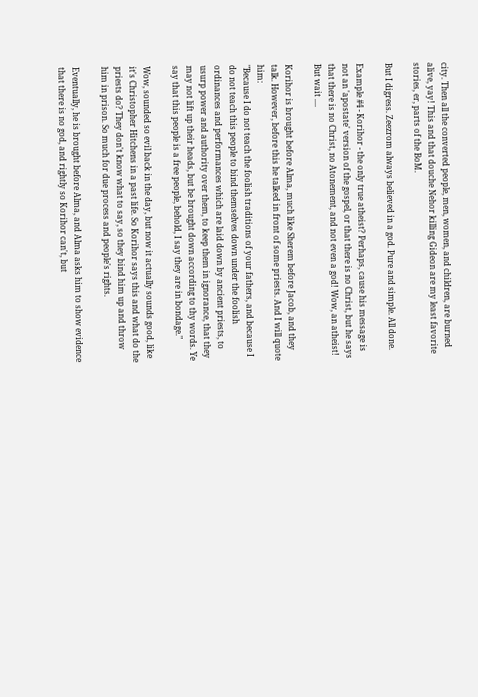city. Then all the converted people, men, women, and children, are burned alive, yay! This and that douche Nehor killing Gideon are my least favorite stories, er, parts of the BoM.

But I digress. Zeezrom always believed in a god. Pure and simple. All done.

Example #4 - Korihor - the only true atheist? Perhaps, cause his message is not an 'apostate' version of the gospel, or that there is no Christ, but he says that there is no Christ, no Atonement, and not even a god! Wow, an atheist! But wait ....

Korihor is brought before Alma, much like Sherem before Jacob, and they talk. However, before this he talked in front of some priests. And I will quote him:
"Because I do not teach the foolish traditions of your fathers, and because I do not teach this people to bind themselves down under the foolish ordinances and performances which are laid down by ancient priests, to usurp power and authority over them, to keep them in ignorance, that they may not lift up their heads, but be brought down according to thy words. Ye say that this people is a free people, behold, I say they are in bondage."

Wow, sounded so evil back in the day, but now it actually sounds good, like it's Christopher Hitchens in a past life. So Korihor says this and what do the priests do? They don't know what to say, so they bind him up and throw him in prison. So much for due process and people's rights.

Eventually, he is brought before Alma, and Alma asks him to show evidence that there is no god, and rightly so Korihor can't, but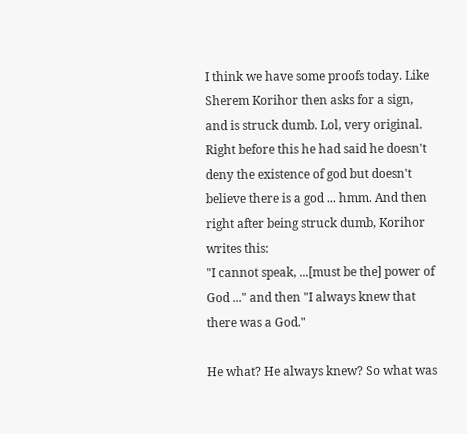I think we have some proofs today. Like Sherem Korihor then asks for a sign, and is struck dumb. Lol, very original. Right before this he had said he doesn't deny the existence of god but doesn't believe there is a god ... hmm. And then right after being struck dumb, Korihor writes this:
"I cannot speak, ...[must be the] power of God ..." and then "I always knew that there was a God."

He what? He always knew? So what was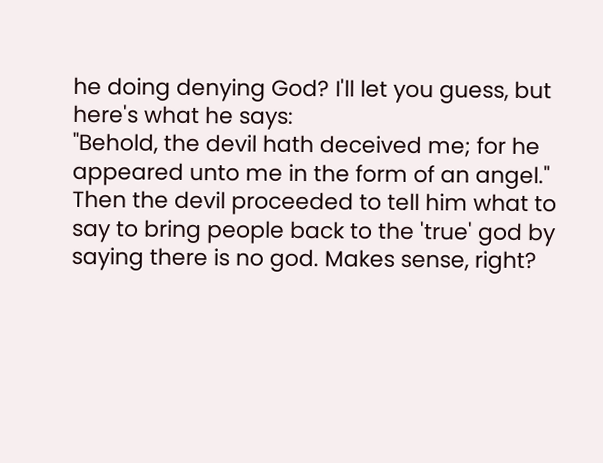he doing denying God? I'll let you guess, but here's what he says:
"Behold, the devil hath deceived me; for he appeared unto me in the form of an angel." Then the devil proceeded to tell him what to say to bring people back to the 'true' god by saying there is no god. Makes sense, right?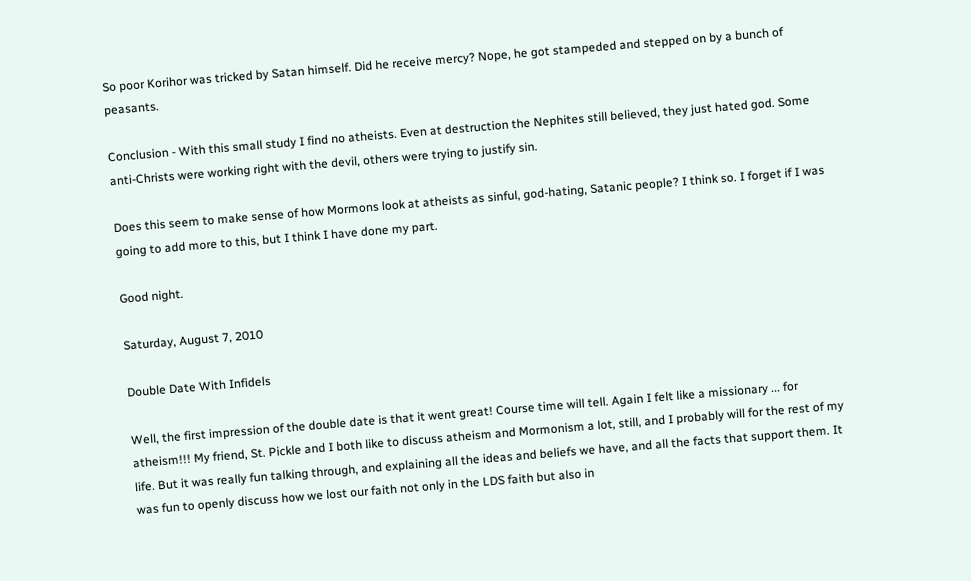So poor Korihor was tricked by Satan himself. Did he receive mercy? Nope, he got stampeded and stepped on by a bunch of peasants.

Conclusion - With this small study I find no atheists. Even at destruction the Nephites still believed, they just hated god. Some anti-Christs were working right with the devil, others were trying to justify sin.

Does this seem to make sense of how Mormons look at atheists as sinful, god-hating, Satanic people? I think so. I forget if I was going to add more to this, but I think I have done my part.

Good night.

Saturday, August 7, 2010

Double Date With Infidels

Well, the first impression of the double date is that it went great! Course time will tell. Again I felt like a missionary ... for atheism!!! My friend, St. Pickle and I both like to discuss atheism and Mormonism a lot, still, and I probably will for the rest of my life. But it was really fun talking through, and explaining all the ideas and beliefs we have, and all the facts that support them. It was fun to openly discuss how we lost our faith not only in the LDS faith but also in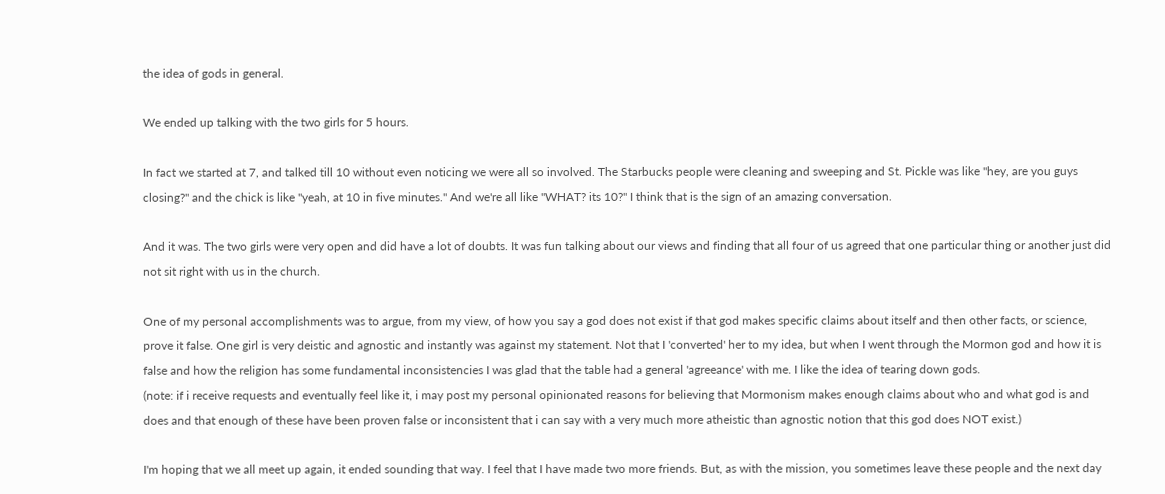the idea of gods in general.

We ended up talking with the two girls for 5 hours.

In fact we started at 7, and talked till 10 without even noticing we were all so involved. The Starbucks people were cleaning and sweeping and St. Pickle was like "hey, are you guys closing?" and the chick is like "yeah, at 10 in five minutes." And we're all like "WHAT? its 10?" I think that is the sign of an amazing conversation.

And it was. The two girls were very open and did have a lot of doubts. It was fun talking about our views and finding that all four of us agreed that one particular thing or another just did not sit right with us in the church.

One of my personal accomplishments was to argue, from my view, of how you say a god does not exist if that god makes specific claims about itself and then other facts, or science, prove it false. One girl is very deistic and agnostic and instantly was against my statement. Not that I 'converted' her to my idea, but when I went through the Mormon god and how it is false and how the religion has some fundamental inconsistencies I was glad that the table had a general 'agreeance' with me. I like the idea of tearing down gods.
(note: if i receive requests and eventually feel like it, i may post my personal opinionated reasons for believing that Mormonism makes enough claims about who and what god is and does and that enough of these have been proven false or inconsistent that i can say with a very much more atheistic than agnostic notion that this god does NOT exist.)

I'm hoping that we all meet up again, it ended sounding that way. I feel that I have made two more friends. But, as with the mission, you sometimes leave these people and the next day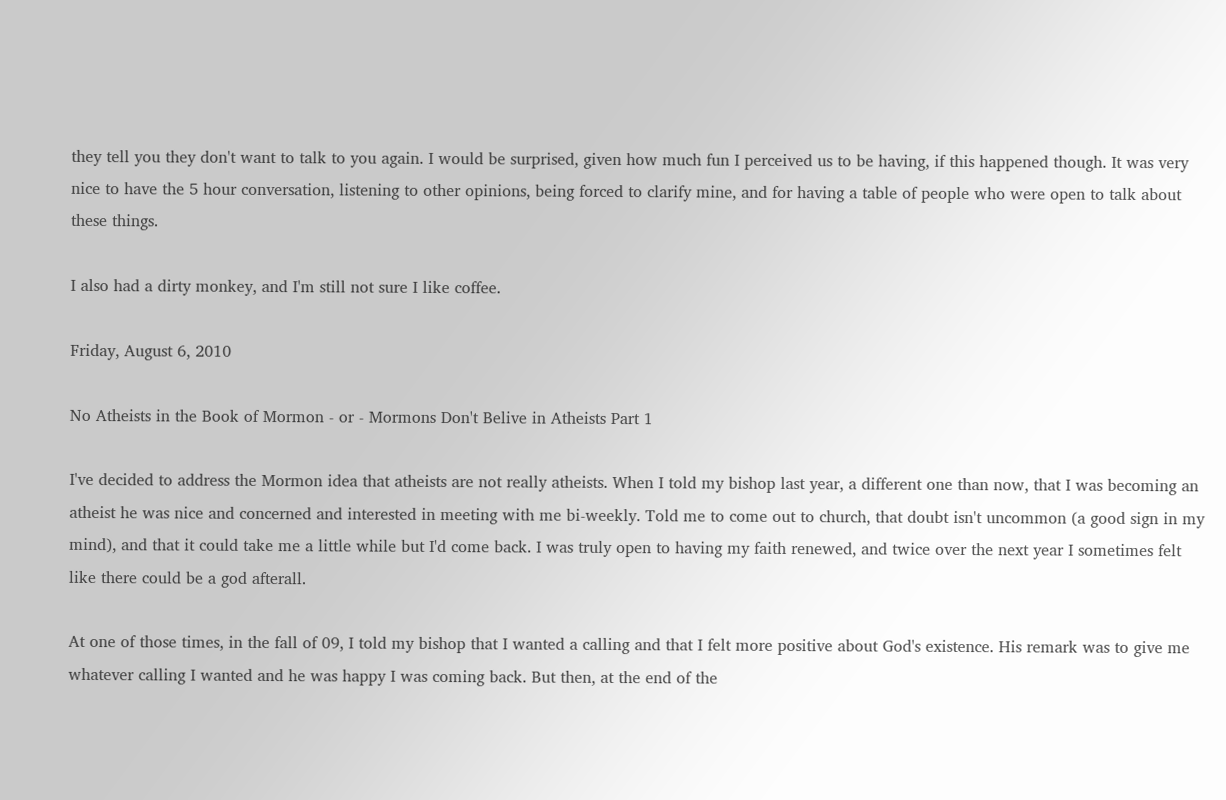they tell you they don't want to talk to you again. I would be surprised, given how much fun I perceived us to be having, if this happened though. It was very nice to have the 5 hour conversation, listening to other opinions, being forced to clarify mine, and for having a table of people who were open to talk about these things.

I also had a dirty monkey, and I'm still not sure I like coffee.

Friday, August 6, 2010

No Atheists in the Book of Mormon - or - Mormons Don't Belive in Atheists Part 1

I've decided to address the Mormon idea that atheists are not really atheists. When I told my bishop last year, a different one than now, that I was becoming an atheist he was nice and concerned and interested in meeting with me bi-weekly. Told me to come out to church, that doubt isn't uncommon (a good sign in my mind), and that it could take me a little while but I'd come back. I was truly open to having my faith renewed, and twice over the next year I sometimes felt like there could be a god afterall.

At one of those times, in the fall of 09, I told my bishop that I wanted a calling and that I felt more positive about God's existence. His remark was to give me whatever calling I wanted and he was happy I was coming back. But then, at the end of the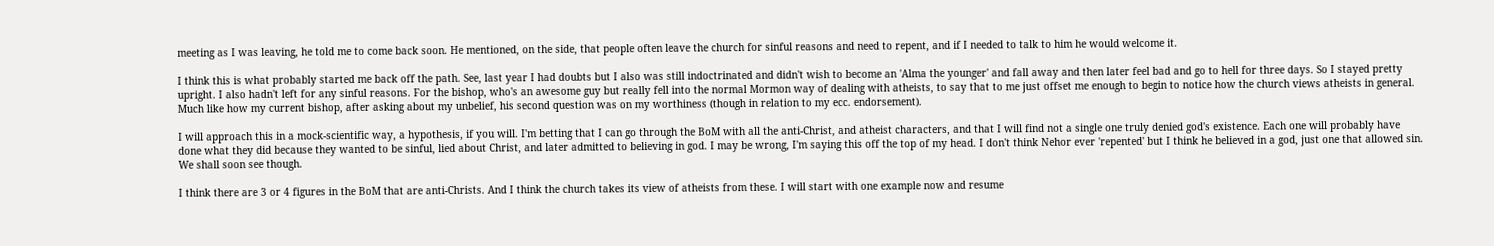meeting as I was leaving, he told me to come back soon. He mentioned, on the side, that people often leave the church for sinful reasons and need to repent, and if I needed to talk to him he would welcome it.

I think this is what probably started me back off the path. See, last year I had doubts but I also was still indoctrinated and didn't wish to become an 'Alma the younger' and fall away and then later feel bad and go to hell for three days. So I stayed pretty upright. I also hadn't left for any sinful reasons. For the bishop, who's an awesome guy but really fell into the normal Mormon way of dealing with atheists, to say that to me just offset me enough to begin to notice how the church views atheists in general. Much like how my current bishop, after asking about my unbelief, his second question was on my worthiness (though in relation to my ecc. endorsement).

I will approach this in a mock-scientific way, a hypothesis, if you will. I'm betting that I can go through the BoM with all the anti-Christ, and atheist characters, and that I will find not a single one truly denied god's existence. Each one will probably have done what they did because they wanted to be sinful, lied about Christ, and later admitted to believing in god. I may be wrong, I'm saying this off the top of my head. I don't think Nehor ever 'repented' but I think he believed in a god, just one that allowed sin. We shall soon see though.

I think there are 3 or 4 figures in the BoM that are anti-Christs. And I think the church takes its view of atheists from these. I will start with one example now and resume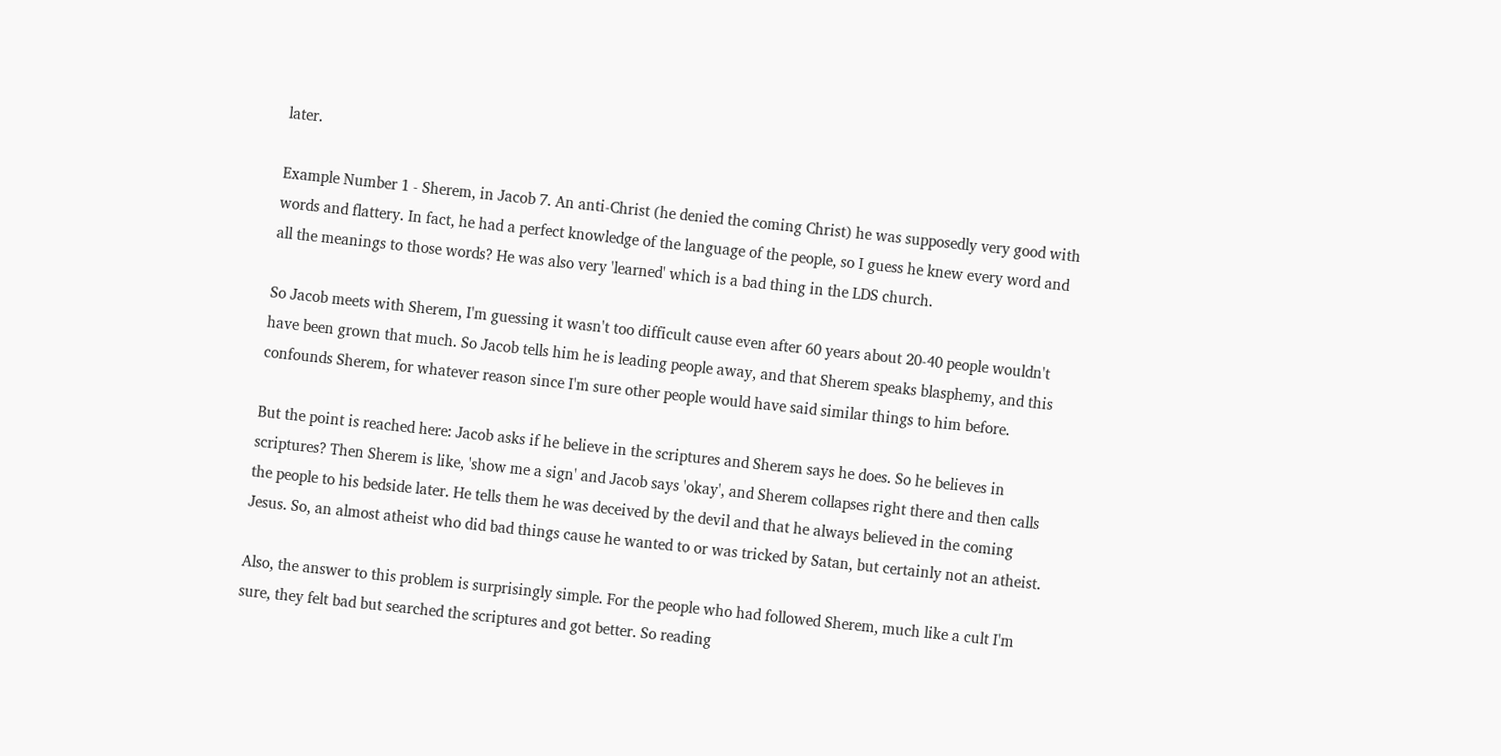later.

Example Number 1 - Sherem, in Jacob 7. An anti-Christ (he denied the coming Christ) he was supposedly very good with words and flattery. In fact, he had a perfect knowledge of the language of the people, so I guess he knew every word and all the meanings to those words? He was also very 'learned' which is a bad thing in the LDS church.

So Jacob meets with Sherem, I'm guessing it wasn't too difficult cause even after 60 years about 20-40 people wouldn't have been grown that much. So Jacob tells him he is leading people away, and that Sherem speaks blasphemy, and this confounds Sherem, for whatever reason since I'm sure other people would have said similar things to him before.

But the point is reached here: Jacob asks if he believe in the scriptures and Sherem says he does. So he believes in scriptures? Then Sherem is like, 'show me a sign' and Jacob says 'okay', and Sherem collapses right there and then calls the people to his bedside later. He tells them he was deceived by the devil and that he always believed in the coming Jesus. So, an almost atheist who did bad things cause he wanted to or was tricked by Satan, but certainly not an atheist.

Also, the answer to this problem is surprisingly simple. For the people who had followed Sherem, much like a cult I'm sure, they felt bad but searched the scriptures and got better. So reading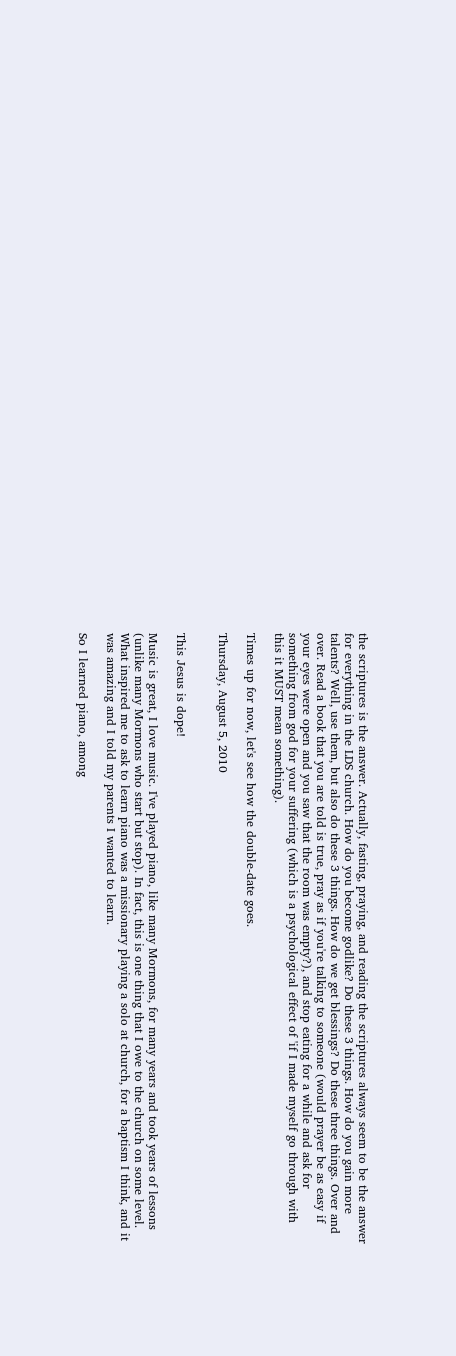the scriptures is the answer. Actually, fasting, praying, and reading the scriptures always seem to be the answer for everything in the LDS church. How do you become godlike? Do these 3 things. How do you gain more talents? Well, use them, but also do these 3 things. How do we get blessings? Do these three things. Over and over. Read a book that you are told is true, pray as if you're talking to someone (would prayer be as easy if your eyes were open and you saw that the room was empty?), and stop eating for a while and ask for something from god for your suffering (which is a psychological effect of 'if I made myself go through with this it MUST mean something).

Times up for now, let's see how the double-date goes.

Thursday, August 5, 2010


This Jesus is dope!

Music is great, I love music. I've played piano, like many Mormons, for many years and took years of lessons (unlike many Mormons who start but stop). In fact, this is one thing that I owe to the church on some level. What inspired me to ask to learn piano was a missionary playing a solo at church, for a baptism I think, and it was amazing and I told my parents I wanted to learn.

So I learned piano, among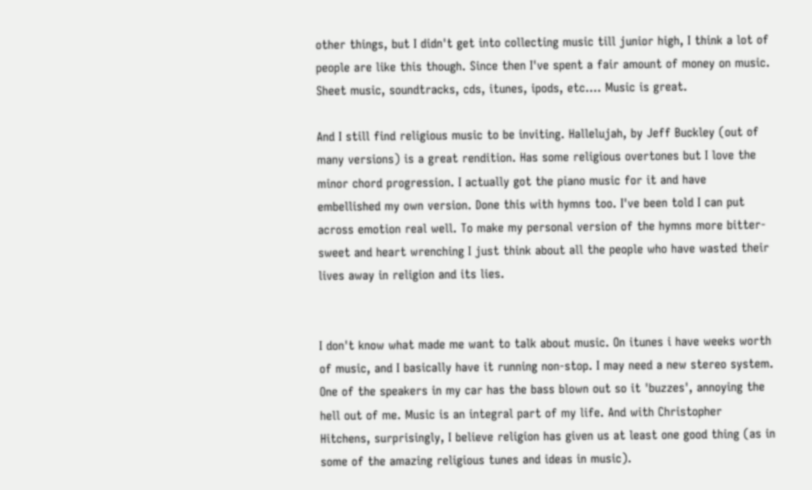other things, but I didn't get into collecting music till junior high, I think a lot of people are like this though. Since then I've spent a fair amount of money on music. Sheet music, soundtracks, cds, itunes, ipods, etc.... Music is great.

And I still find religious music to be inviting. Hallelujah, by Jeff Buckley (out of many versions) is a great rendition. Has some religious overtones but I love the minor chord progression. I actually got the piano music for it and have embellished my own version. Done this with hymns too. I've been told I can put across emotion real well. To make my personal version of the hymns more bitter-sweet and heart wrenching I just think about all the people who have wasted their lives away in religion and its lies.


I don't know what made me want to talk about music. On itunes i have weeks worth of music, and I basically have it running non-stop. I may need a new stereo system. One of the speakers in my car has the bass blown out so it 'buzzes', annoying the hell out of me. Music is an integral part of my life. And with Christopher Hitchens, surprisingly, I believe religion has given us at least one good thing (as in some of the amazing religious tunes and ideas in music).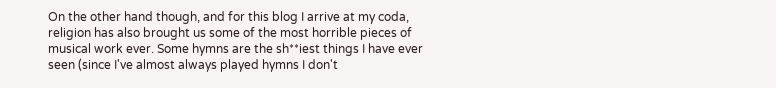On the other hand though, and for this blog I arrive at my coda, religion has also brought us some of the most horrible pieces of musical work ever. Some hymns are the sh**iest things I have ever seen (since I've almost always played hymns I don't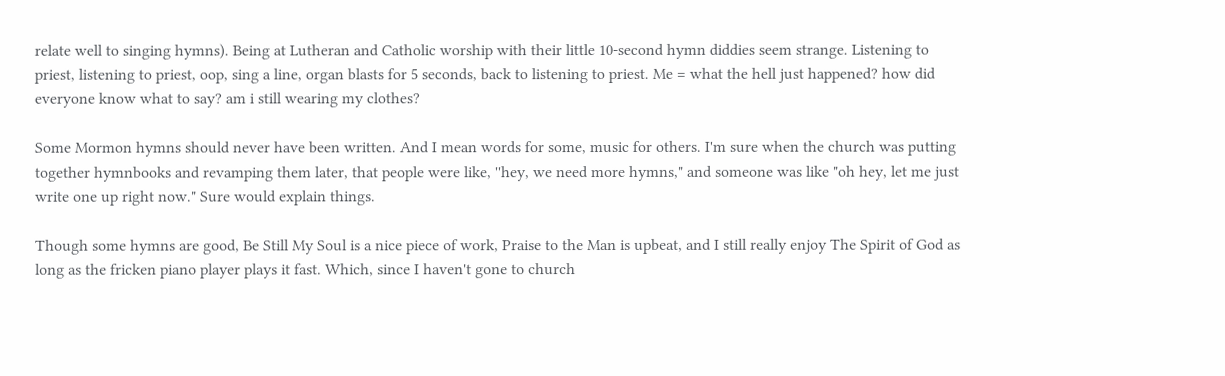relate well to singing hymns). Being at Lutheran and Catholic worship with their little 10-second hymn diddies seem strange. Listening to priest, listening to priest, oop, sing a line, organ blasts for 5 seconds, back to listening to priest. Me = what the hell just happened? how did everyone know what to say? am i still wearing my clothes?

Some Mormon hymns should never have been written. And I mean words for some, music for others. I'm sure when the church was putting together hymnbooks and revamping them later, that people were like, ''hey, we need more hymns," and someone was like "oh hey, let me just write one up right now." Sure would explain things.

Though some hymns are good, Be Still My Soul is a nice piece of work, Praise to the Man is upbeat, and I still really enjoy The Spirit of God as long as the fricken piano player plays it fast. Which, since I haven't gone to church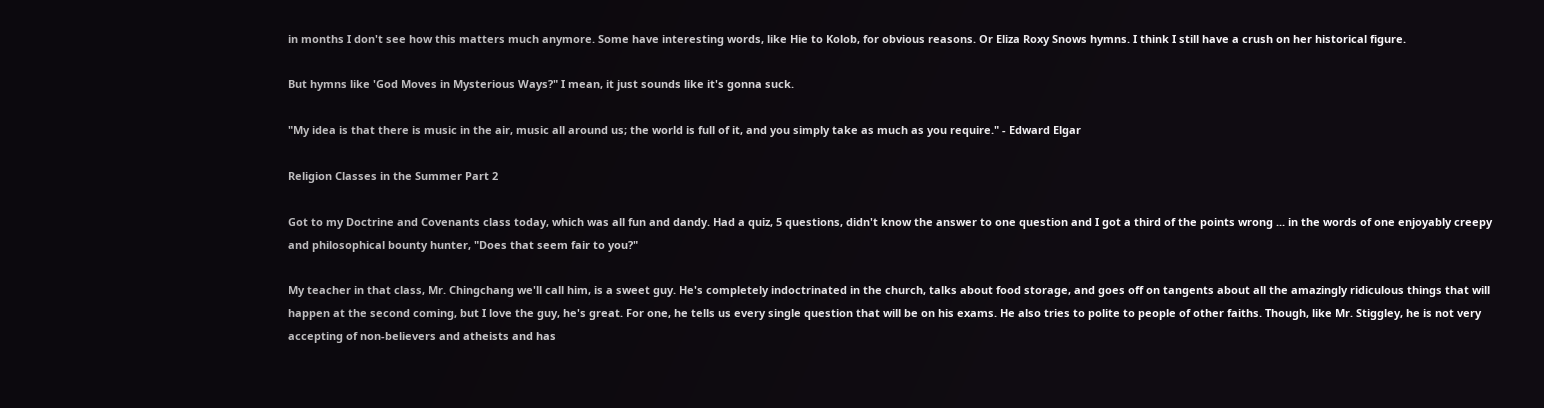in months I don't see how this matters much anymore. Some have interesting words, like Hie to Kolob, for obvious reasons. Or Eliza Roxy Snows hymns. I think I still have a crush on her historical figure.

But hymns like 'God Moves in Mysterious Ways?" I mean, it just sounds like it's gonna suck.

"My idea is that there is music in the air, music all around us; the world is full of it, and you simply take as much as you require." - Edward Elgar

Religion Classes in the Summer Part 2

Got to my Doctrine and Covenants class today, which was all fun and dandy. Had a quiz, 5 questions, didn't know the answer to one question and I got a third of the points wrong ... in the words of one enjoyably creepy and philosophical bounty hunter, "Does that seem fair to you?"

My teacher in that class, Mr. Chingchang we'll call him, is a sweet guy. He's completely indoctrinated in the church, talks about food storage, and goes off on tangents about all the amazingly ridiculous things that will happen at the second coming, but I love the guy, he's great. For one, he tells us every single question that will be on his exams. He also tries to polite to people of other faiths. Though, like Mr. Stiggley, he is not very accepting of non-believers and atheists and has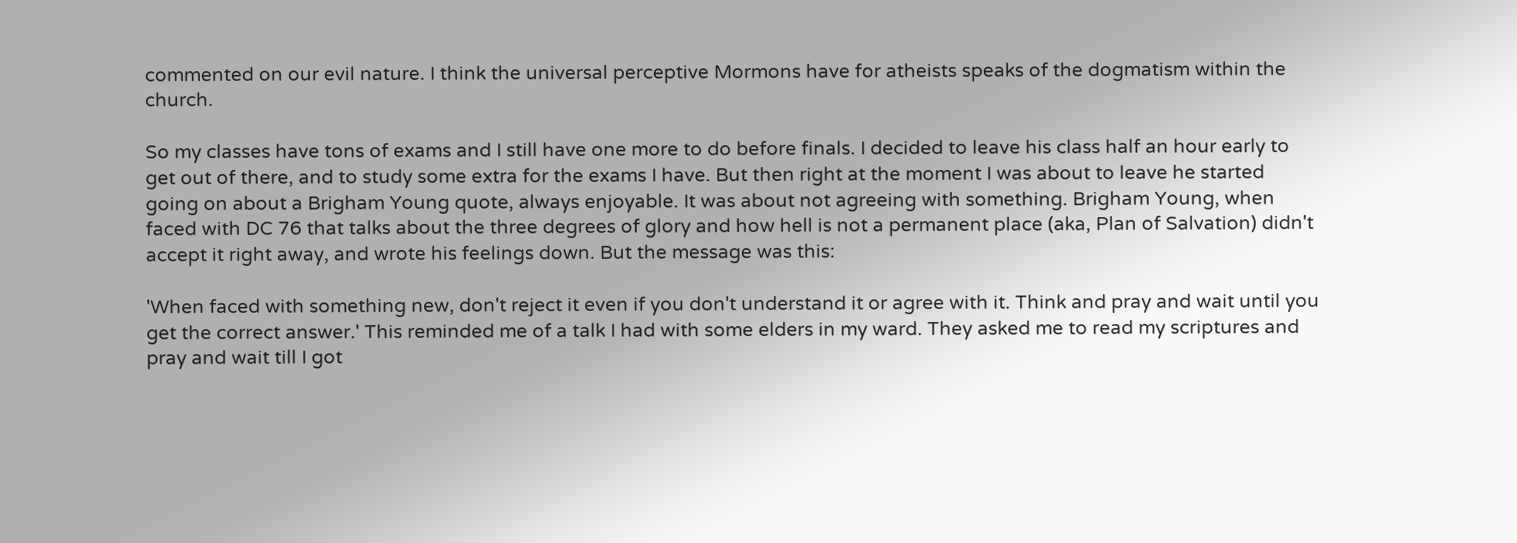commented on our evil nature. I think the universal perceptive Mormons have for atheists speaks of the dogmatism within the church.

So my classes have tons of exams and I still have one more to do before finals. I decided to leave his class half an hour early to get out of there, and to study some extra for the exams I have. But then right at the moment I was about to leave he started going on about a Brigham Young quote, always enjoyable. It was about not agreeing with something. Brigham Young, when faced with DC 76 that talks about the three degrees of glory and how hell is not a permanent place (aka, Plan of Salvation) didn't accept it right away, and wrote his feelings down. But the message was this:

'When faced with something new, don't reject it even if you don't understand it or agree with it. Think and pray and wait until you get the correct answer.' This reminded me of a talk I had with some elders in my ward. They asked me to read my scriptures and pray and wait till I got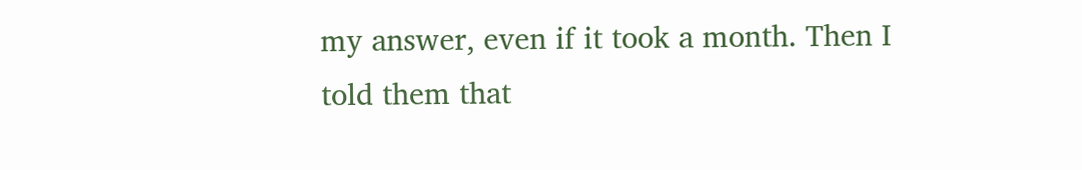my answer, even if it took a month. Then I told them that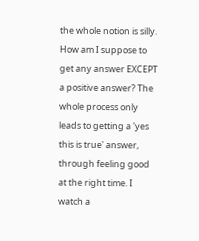the whole notion is silly. How am I suppose to get any answer EXCEPT a positive answer? The whole process only leads to getting a 'yes this is true' answer, through feeling good at the right time. I watch a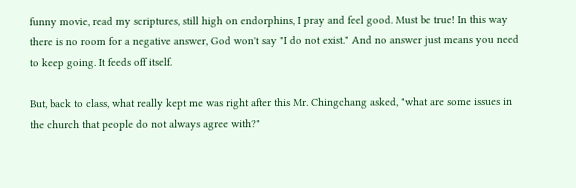funny movie, read my scriptures, still high on endorphins, I pray and feel good. Must be true! In this way there is no room for a negative answer, God won't say "I do not exist." And no answer just means you need to keep going. It feeds off itself.

But, back to class, what really kept me was right after this Mr. Chingchang asked, "what are some issues in the church that people do not always agree with?"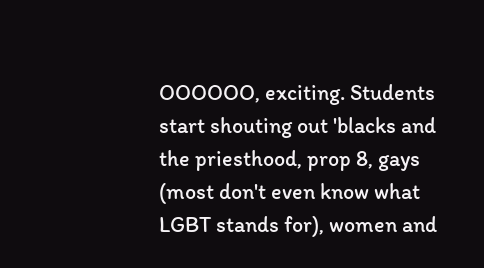OOOOOO, exciting. Students start shouting out 'blacks and the priesthood, prop 8, gays (most don't even know what LGBT stands for), women and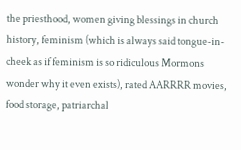the priesthood, women giving blessings in church history, feminism (which is always said tongue-in-cheek as if feminism is so ridiculous Mormons wonder why it even exists), rated AARRRR movies, food storage, patriarchal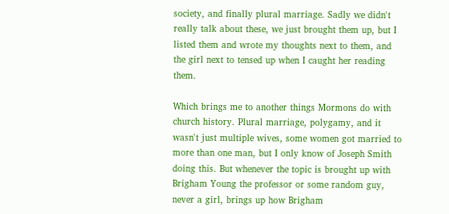society, and finally plural marriage. Sadly we didn't really talk about these, we just brought them up, but I listed them and wrote my thoughts next to them, and the girl next to tensed up when I caught her reading them.

Which brings me to another things Mormons do with church history. Plural marriage, polygamy, and it wasn't just multiple wives, some women got married to more than one man, but I only know of Joseph Smith doing this. But whenever the topic is brought up with Brigham Young the professor or some random guy, never a girl, brings up how Brigham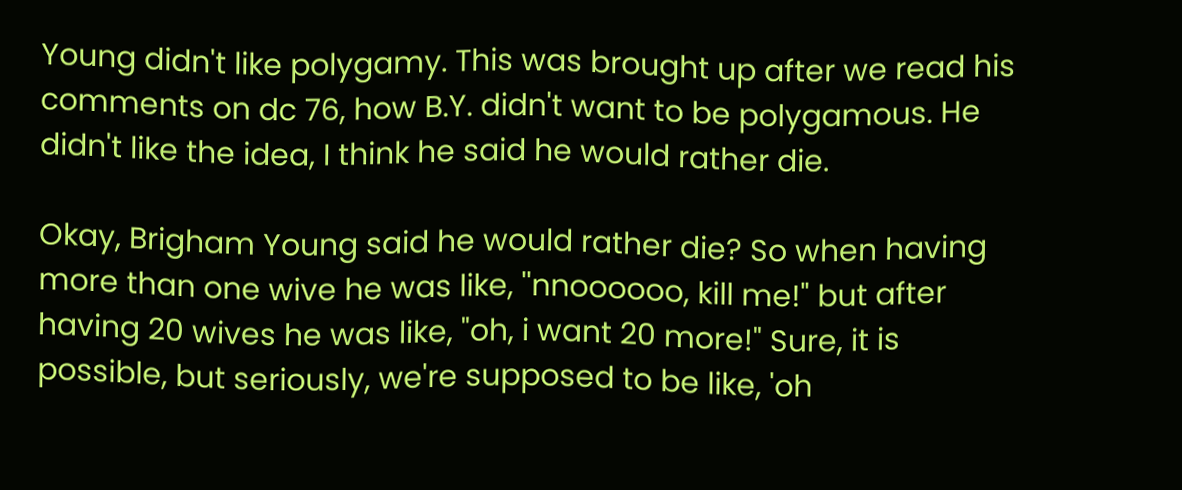Young didn't like polygamy. This was brought up after we read his comments on dc 76, how B.Y. didn't want to be polygamous. He didn't like the idea, I think he said he would rather die.

Okay, Brigham Young said he would rather die? So when having more than one wive he was like, ''nnoooooo, kill me!" but after having 20 wives he was like, "oh, i want 20 more!" Sure, it is possible, but seriously, we're supposed to be like, 'oh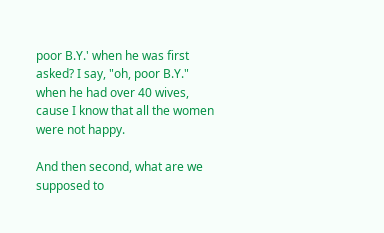poor B.Y.' when he was first asked? I say, "oh, poor B.Y." when he had over 40 wives, cause I know that all the women were not happy.

And then second, what are we supposed to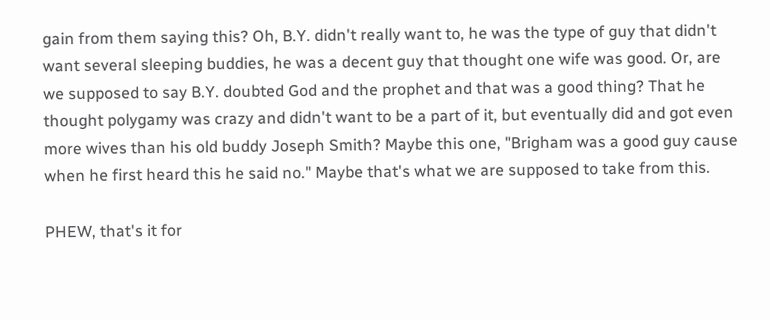gain from them saying this? Oh, B.Y. didn't really want to, he was the type of guy that didn't want several sleeping buddies, he was a decent guy that thought one wife was good. Or, are we supposed to say B.Y. doubted God and the prophet and that was a good thing? That he thought polygamy was crazy and didn't want to be a part of it, but eventually did and got even more wives than his old buddy Joseph Smith? Maybe this one, "Brigham was a good guy cause when he first heard this he said no." Maybe that's what we are supposed to take from this.

PHEW, that's it for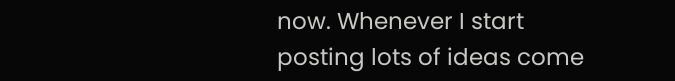now. Whenever I start posting lots of ideas come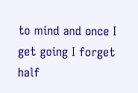to mind and once I get going I forget half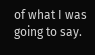of what I was going to say.